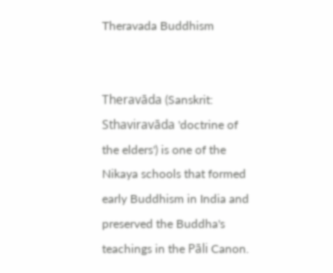Theravada Buddhism


Theravāda (Sanskrit: Sthaviravāda 'doctrine of the elders') is one of the Nikaya schools that formed early Buddhism in India and preserved the Buddha's teachings in the Pāli Canon.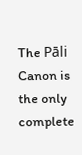The Pāli Canon is the only complete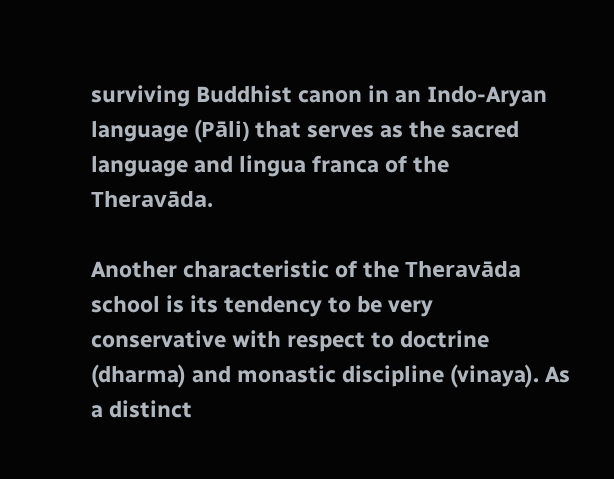surviving Buddhist canon in an Indo-Aryan language (Pāli) that serves as the sacred language and lingua franca of the Theravāda.

Another characteristic of the Theravāda school is its tendency to be very conservative with respect to doctrine (dharma) and monastic discipline (vinaya). As a distinct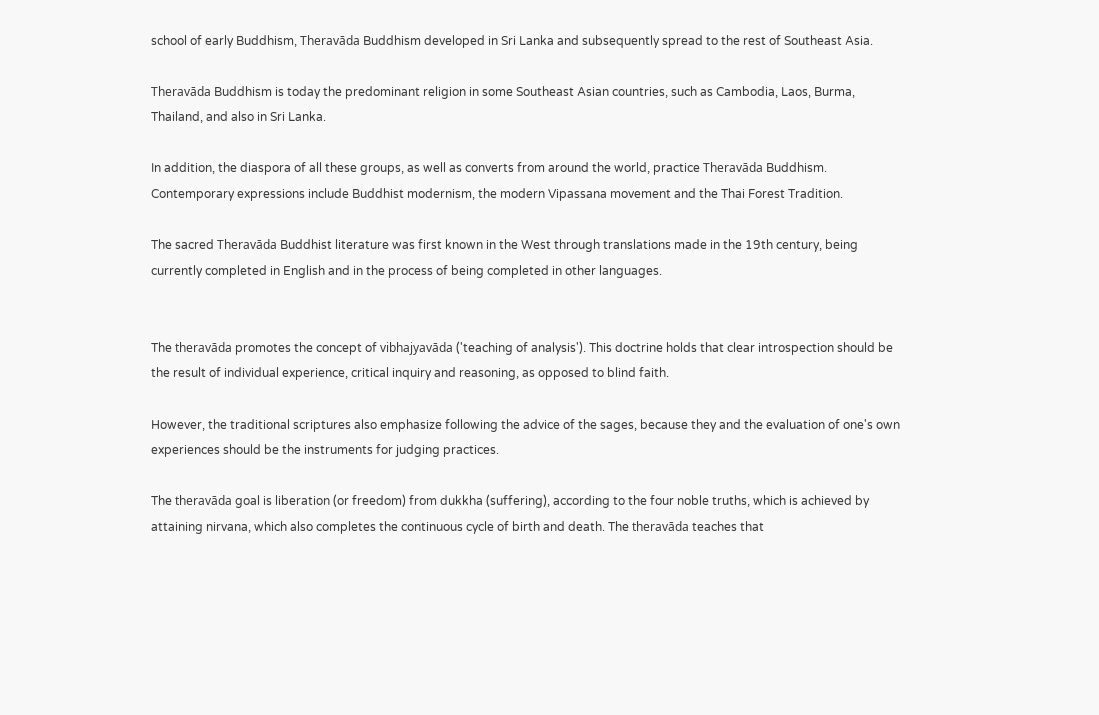school of early Buddhism, Theravāda Buddhism developed in Sri Lanka and subsequently spread to the rest of Southeast Asia.

Theravāda Buddhism is today the predominant religion in some Southeast Asian countries, such as Cambodia, Laos, Burma, Thailand, and also in Sri Lanka.

In addition, the diaspora of all these groups, as well as converts from around the world, practice Theravāda Buddhism. Contemporary expressions include Buddhist modernism, the modern Vipassana movement and the Thai Forest Tradition.

The sacred Theravāda Buddhist literature was first known in the West through translations made in the 19th century, being currently completed in English and in the process of being completed in other languages.


The theravāda promotes the concept of vibhajyavāda ('teaching of analysis'). This doctrine holds that clear introspection should be the result of individual experience, critical inquiry and reasoning, as opposed to blind faith.

However, the traditional scriptures also emphasize following the advice of the sages, because they and the evaluation of one's own experiences should be the instruments for judging practices.

The theravāda goal is liberation (or freedom) from dukkha (suffering), according to the four noble truths, which is achieved by attaining nirvana, which also completes the continuous cycle of birth and death. The theravāda teaches that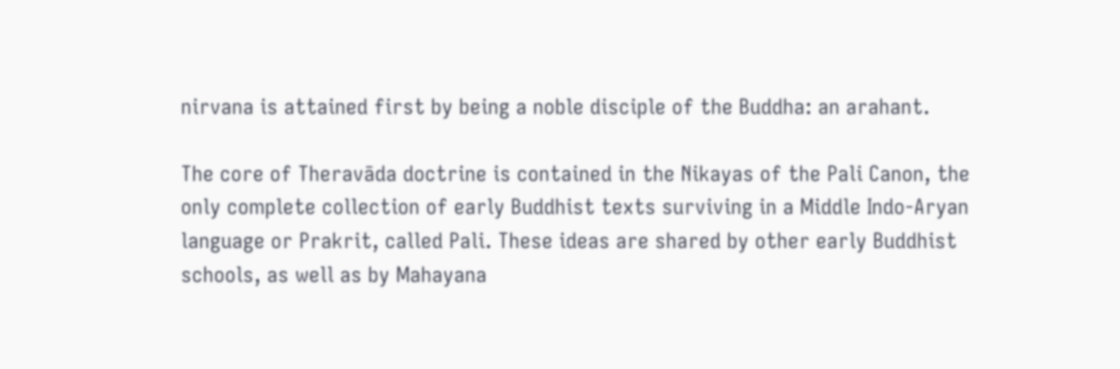nirvana is attained first by being a noble disciple of the Buddha: an arahant.

The core of Theravāda doctrine is contained in the Nikayas of the Pali Canon, the only complete collection of early Buddhist texts surviving in a Middle Indo-Aryan language or Prakrit, called Pali. These ideas are shared by other early Buddhist schools, as well as by Mahayana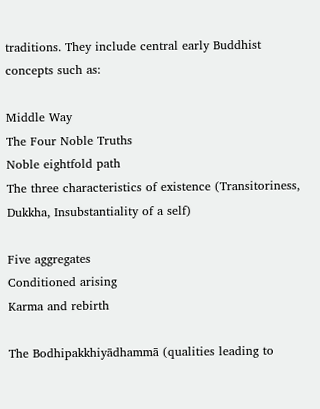traditions. They include central early Buddhist concepts such as:

Middle Way
The Four Noble Truths
Noble eightfold path
The three characteristics of existence (Transitoriness, Dukkha, Insubstantiality of a self)

Five aggregates
Conditioned arising
Karma and rebirth

The Bodhipakkhiyādhammā (qualities leading to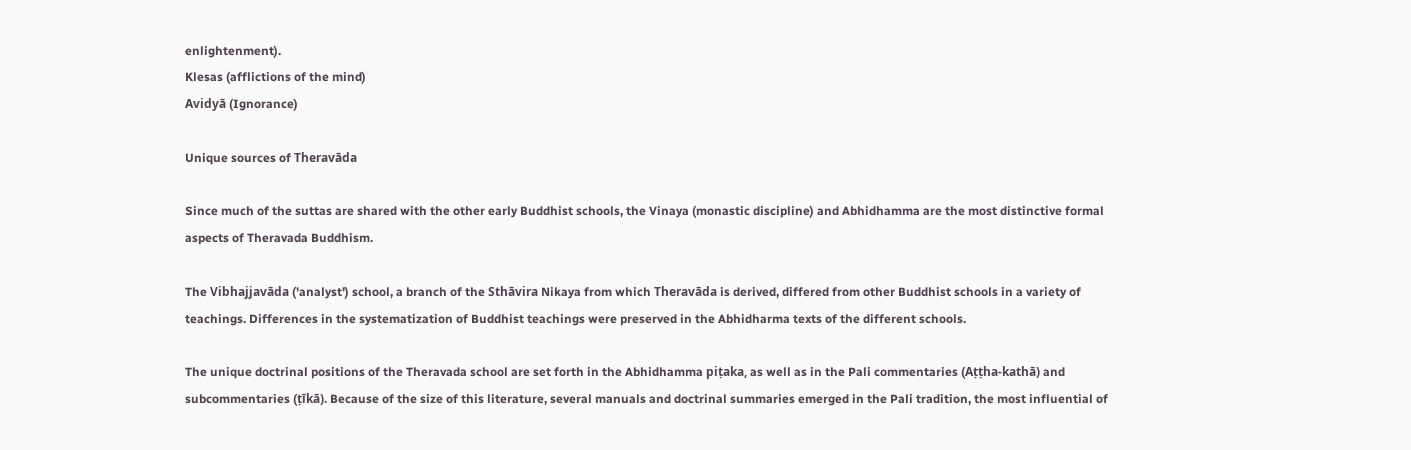enlightenment).
Klesas (afflictions of the mind)
Avidyā (Ignorance)

Unique sources of Theravāda

Since much of the suttas are shared with the other early Buddhist schools, the Vinaya (monastic discipline) and Abhidhamma are the most distinctive formal aspects of Theravada Buddhism.

The Vibhajjavāda ('analyst') school, a branch of the Sthāvira Nikaya from which Theravāda is derived, differed from other Buddhist schools in a variety of teachings. Differences in the systematization of Buddhist teachings were preserved in the Abhidharma texts of the different schools.

The unique doctrinal positions of the Theravada school are set forth in the Abhidhamma piṭaka, as well as in the Pali commentaries (Aṭṭha-kathā) and subcommentaries (ṭīkā). Because of the size of this literature, several manuals and doctrinal summaries emerged in the Pali tradition, the most influential of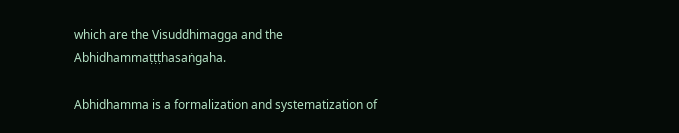which are the Visuddhimagga and the Abhidhammaṭṭṭhasaṅgaha.

Abhidhamma is a formalization and systematization of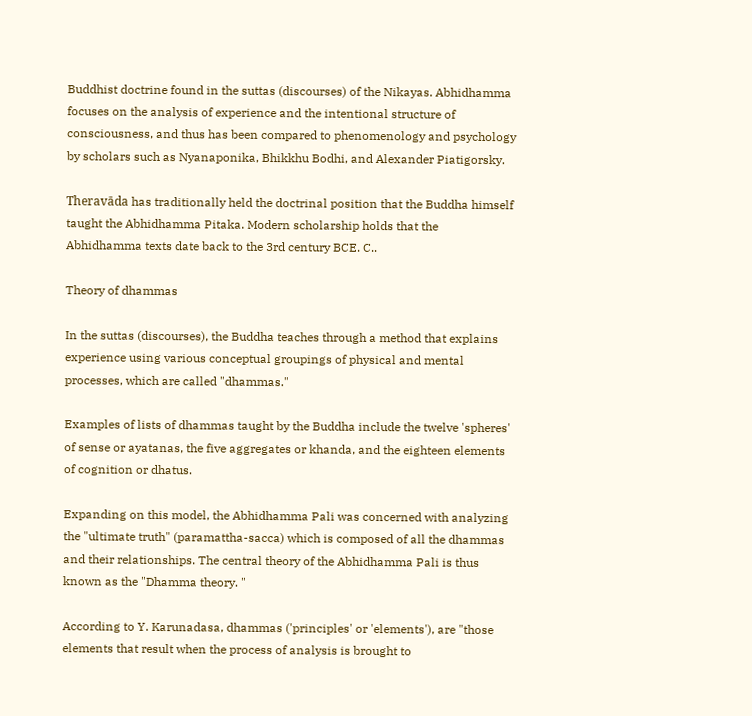Buddhist doctrine found in the suttas (discourses) of the Nikayas. Abhidhamma focuses on the analysis of experience and the intentional structure of consciousness, and thus has been compared to phenomenology and psychology by scholars such as Nyanaponika, Bhikkhu Bodhi, and Alexander Piatigorsky.

Theravāda has traditionally held the doctrinal position that the Buddha himself taught the Abhidhamma Pitaka. Modern scholarship holds that the Abhidhamma texts date back to the 3rd century BCE. C..

Theory of dhammas

In the suttas (discourses), the Buddha teaches through a method that explains experience using various conceptual groupings of physical and mental processes, which are called "dhammas."

Examples of lists of dhammas taught by the Buddha include the twelve 'spheres' of sense or ayatanas, the five aggregates or khanda, and the eighteen elements of cognition or dhatus.

Expanding on this model, the Abhidhamma Pali was concerned with analyzing the "ultimate truth" (paramattha-sacca) which is composed of all the dhammas and their relationships. The central theory of the Abhidhamma Pali is thus known as the "Dhamma theory. "

According to Y. Karunadasa, dhammas ('principles' or 'elements'), are "those elements that result when the process of analysis is brought to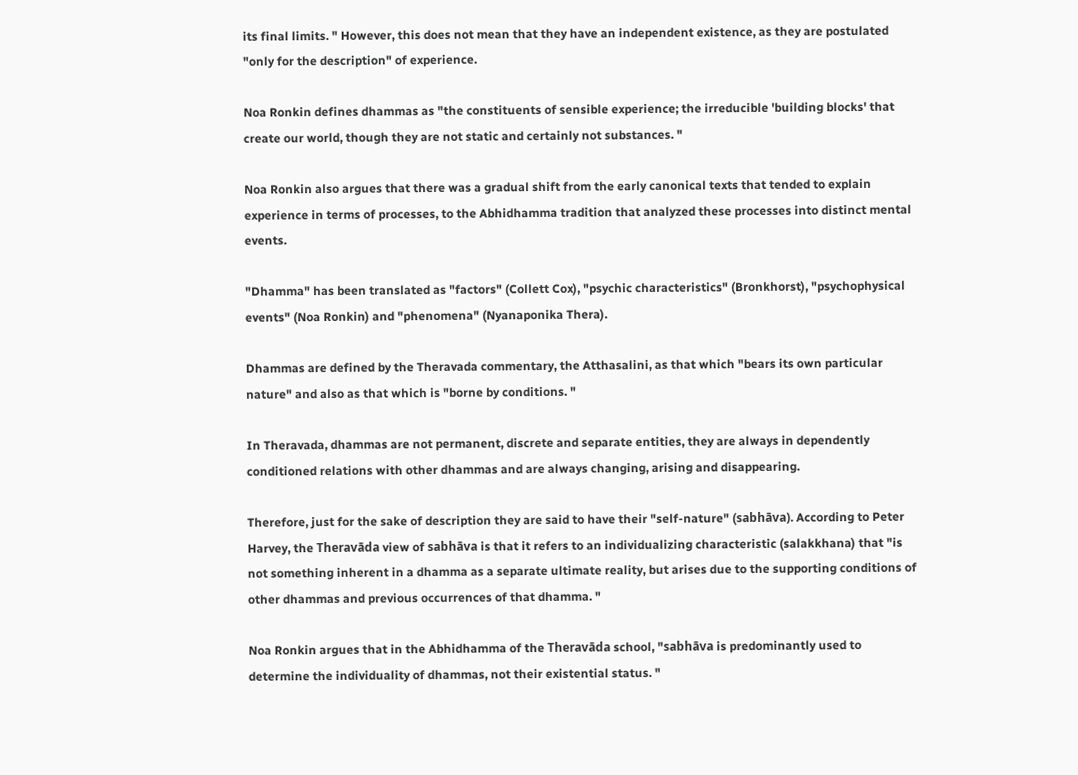its final limits. " However, this does not mean that they have an independent existence, as they are postulated "only for the description" of experience.

Noa Ronkin defines dhammas as "the constituents of sensible experience; the irreducible 'building blocks' that create our world, though they are not static and certainly not substances. "

Noa Ronkin also argues that there was a gradual shift from the early canonical texts that tended to explain experience in terms of processes, to the Abhidhamma tradition that analyzed these processes into distinct mental events.

"Dhamma" has been translated as "factors" (Collett Cox), "psychic characteristics" (Bronkhorst), "psychophysical events" (Noa Ronkin) and "phenomena" (Nyanaponika Thera).

Dhammas are defined by the Theravada commentary, the Atthasalini, as that which "bears its own particular nature" and also as that which is "borne by conditions. "

In Theravada, dhammas are not permanent, discrete and separate entities, they are always in dependently conditioned relations with other dhammas and are always changing, arising and disappearing.

Therefore, just for the sake of description they are said to have their "self-nature" (sabhāva). According to Peter Harvey, the Theravāda view of sabhāva is that it refers to an individualizing characteristic (salakkhana) that "is not something inherent in a dhamma as a separate ultimate reality, but arises due to the supporting conditions of other dhammas and previous occurrences of that dhamma. "

Noa Ronkin argues that in the Abhidhamma of the Theravāda school, "sabhāva is predominantly used to determine the individuality of dhammas, not their existential status. "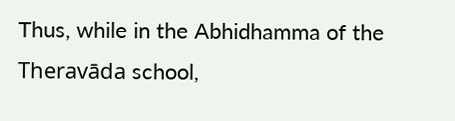Thus, while in the Abhidhamma of the Theravāda school,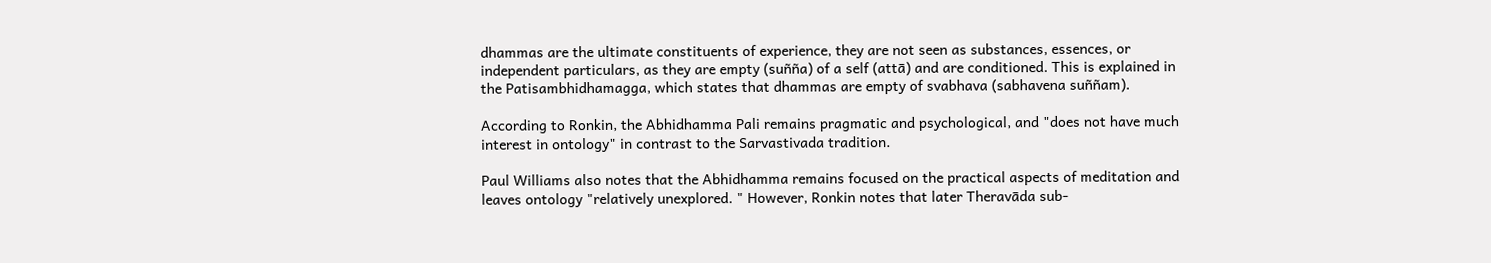dhammas are the ultimate constituents of experience, they are not seen as substances, essences, or independent particulars, as they are empty (suñña) of a self (attā) and are conditioned. This is explained in the Patisambhidhamagga, which states that dhammas are empty of svabhava (sabhavena suññam).

According to Ronkin, the Abhidhamma Pali remains pragmatic and psychological, and "does not have much interest in ontology" in contrast to the Sarvastivada tradition.

Paul Williams also notes that the Abhidhamma remains focused on the practical aspects of meditation and leaves ontology "relatively unexplored. " However, Ronkin notes that later Theravāda sub-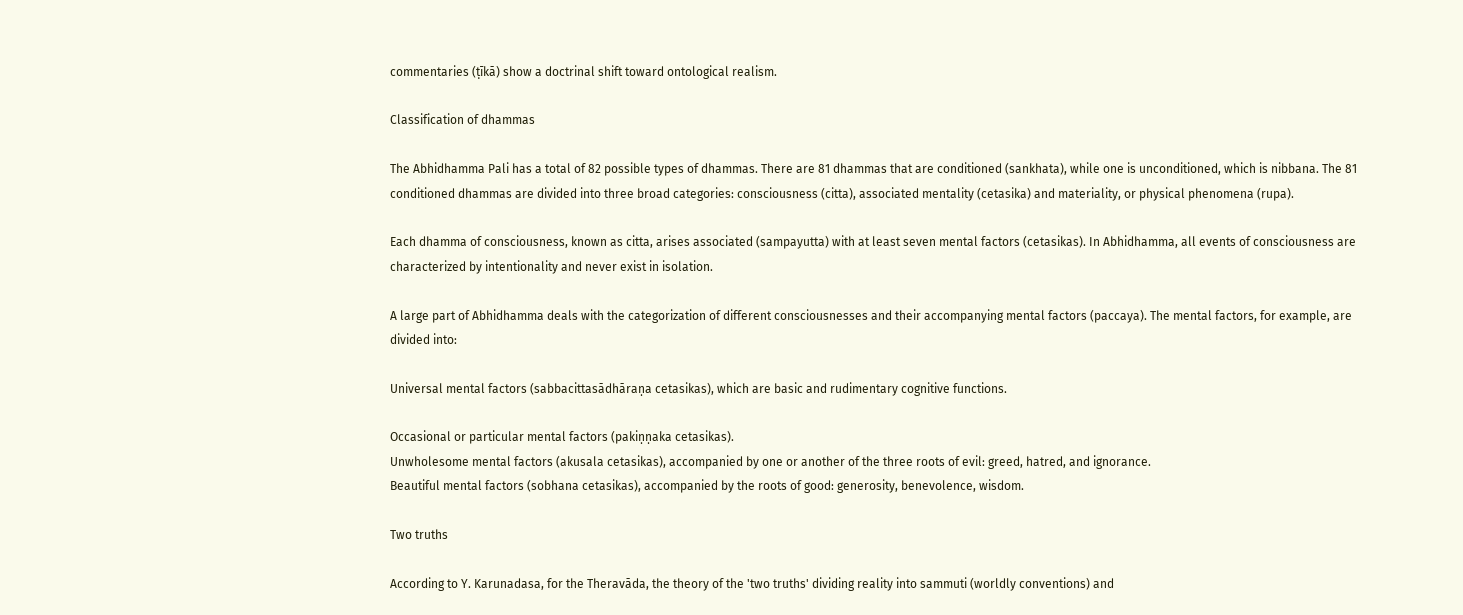commentaries (ṭīkā) show a doctrinal shift toward ontological realism.

Classification of dhammas

The Abhidhamma Pali has a total of 82 possible types of dhammas. There are 81 dhammas that are conditioned (sankhata), while one is unconditioned, which is nibbana. The 81 conditioned dhammas are divided into three broad categories: consciousness (citta), associated mentality (cetasika) and materiality, or physical phenomena (rupa).

Each dhamma of consciousness, known as citta, arises associated (sampayutta) with at least seven mental factors (cetasikas). In Abhidhamma, all events of consciousness are characterized by intentionality and never exist in isolation.

A large part of Abhidhamma deals with the categorization of different consciousnesses and their accompanying mental factors (paccaya). The mental factors, for example, are divided into:

Universal mental factors (sabbacittasādhāraṇa cetasikas), which are basic and rudimentary cognitive functions.

Occasional or particular mental factors (pakiṇṇaka cetasikas).
Unwholesome mental factors (akusala cetasikas), accompanied by one or another of the three roots of evil: greed, hatred, and ignorance.
Beautiful mental factors (sobhana cetasikas), accompanied by the roots of good: generosity, benevolence, wisdom.

Two truths

According to Y. Karunadasa, for the Theravāda, the theory of the 'two truths' dividing reality into sammuti (worldly conventions) and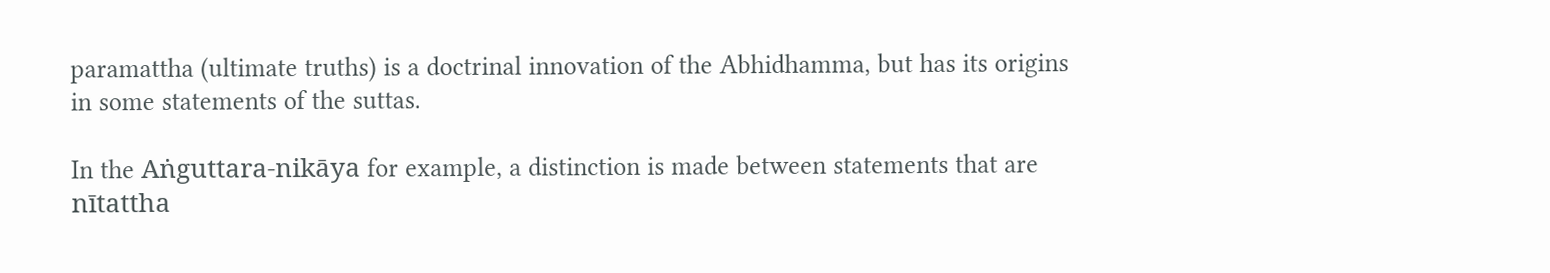paramattha (ultimate truths) is a doctrinal innovation of the Abhidhamma, but has its origins in some statements of the suttas.

In the Aṅguttara-nikāya for example, a distinction is made between statements that are nītattha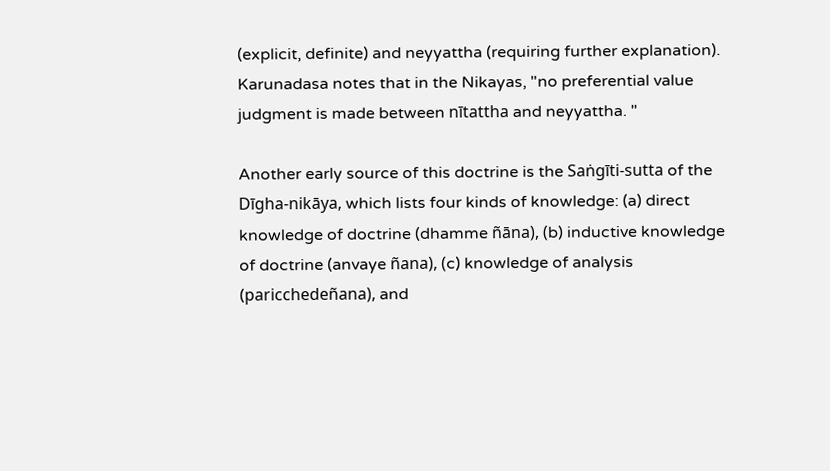(explicit, definite) and neyyattha (requiring further explanation). Karunadasa notes that in the Nikayas, "no preferential value judgment is made between nītattha and neyyattha. "

Another early source of this doctrine is the Saṅgīti-sutta of the Dīgha-nikāya, which lists four kinds of knowledge: (a) direct knowledge of doctrine (dhamme ñāna), (b) inductive knowledge of doctrine (anvaye ñana), (c) knowledge of analysis (paricchedeñana), and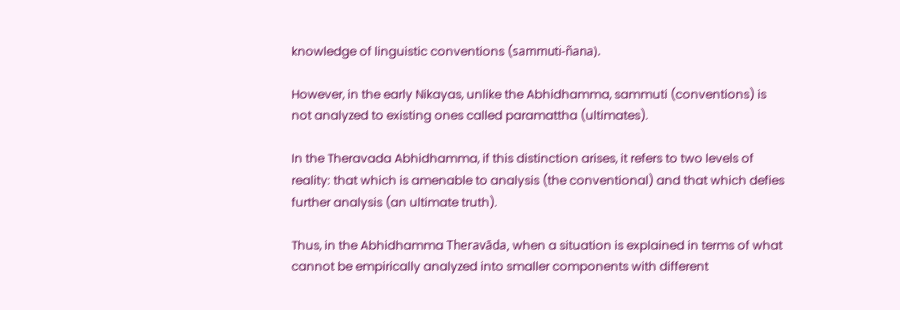knowledge of linguistic conventions (sammuti-ñana).

However, in the early Nikayas, unlike the Abhidhamma, sammuti (conventions) is not analyzed to existing ones called paramattha (ultimates).

In the Theravada Abhidhamma, if this distinction arises, it refers to two levels of reality: that which is amenable to analysis (the conventional) and that which defies further analysis (an ultimate truth).

Thus, in the Abhidhamma Theravāda, when a situation is explained in terms of what cannot be empirically analyzed into smaller components with different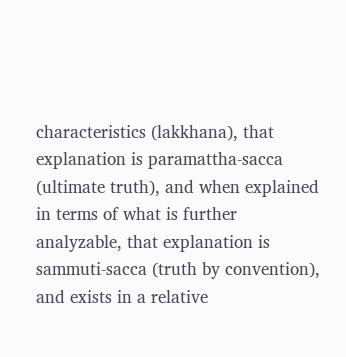characteristics (lakkhana), that explanation is paramattha-sacca (ultimate truth), and when explained in terms of what is further analyzable, that explanation is sammuti-sacca (truth by convention), and exists in a relative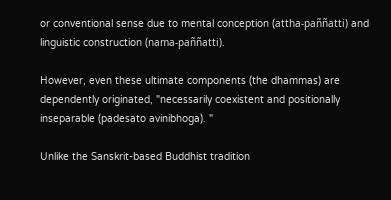or conventional sense due to mental conception (attha-paññatti) and linguistic construction (nama-paññatti).

However, even these ultimate components (the dhammas) are dependently originated, "necessarily coexistent and positionally inseparable (padesato avinibhoga). "

Unlike the Sanskrit-based Buddhist tradition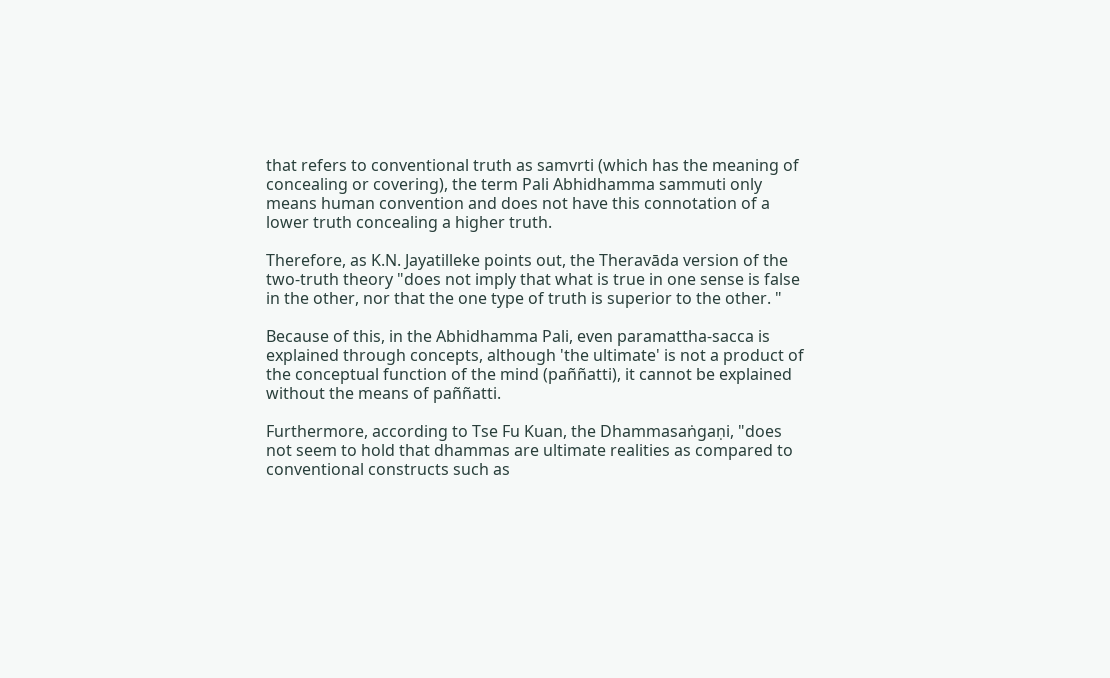that refers to conventional truth as samvrti (which has the meaning of concealing or covering), the term Pali Abhidhamma sammuti only means human convention and does not have this connotation of a lower truth concealing a higher truth.

Therefore, as K.N. Jayatilleke points out, the Theravāda version of the two-truth theory "does not imply that what is true in one sense is false in the other, nor that the one type of truth is superior to the other. "

Because of this, in the Abhidhamma Pali, even paramattha-sacca is explained through concepts, although 'the ultimate' is not a product of the conceptual function of the mind (paññatti), it cannot be explained without the means of paññatti.

Furthermore, according to Tse Fu Kuan, the Dhammasaṅgaṇi, "does not seem to hold that dhammas are ultimate realities as compared to conventional constructs such as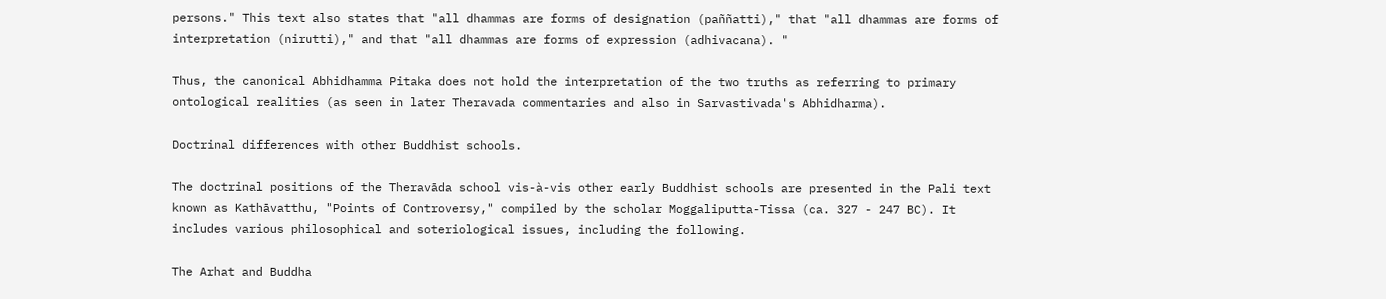persons." This text also states that "all dhammas are forms of designation (paññatti)," that "all dhammas are forms of interpretation (nirutti)," and that "all dhammas are forms of expression (adhivacana). "

Thus, the canonical Abhidhamma Pitaka does not hold the interpretation of the two truths as referring to primary ontological realities (as seen in later Theravada commentaries and also in Sarvastivada's Abhidharma).

Doctrinal differences with other Buddhist schools.

The doctrinal positions of the Theravāda school vis-à-vis other early Buddhist schools are presented in the Pali text known as Kathāvatthu, "Points of Controversy," compiled by the scholar Moggaliputta-Tissa (ca. 327 - 247 BC). It includes various philosophical and soteriological issues, including the following.

The Arhat and Buddha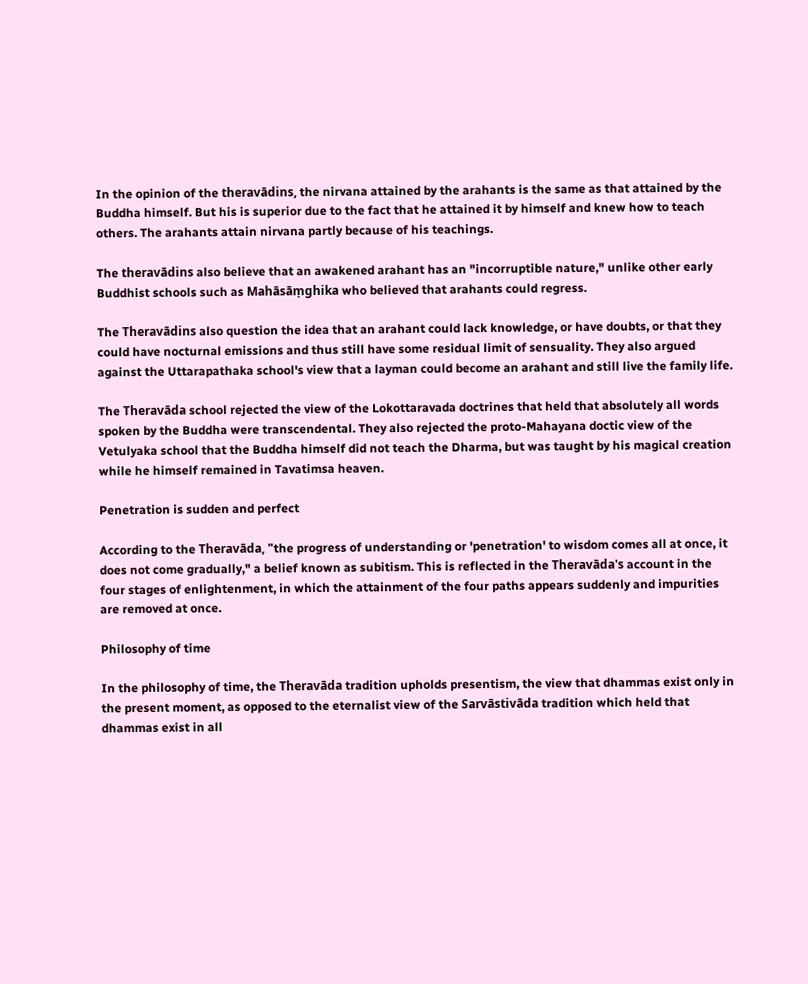In the opinion of the theravādins, the nirvana attained by the arahants is the same as that attained by the Buddha himself. But his is superior due to the fact that he attained it by himself and knew how to teach others. The arahants attain nirvana partly because of his teachings.

The theravādins also believe that an awakened arahant has an "incorruptible nature," unlike other early Buddhist schools such as Mahāsāṃghika who believed that arahants could regress.

The Theravādins also question the idea that an arahant could lack knowledge, or have doubts, or that they could have nocturnal emissions and thus still have some residual limit of sensuality. They also argued against the Uttarapathaka school's view that a layman could become an arahant and still live the family life.

The Theravāda school rejected the view of the Lokottaravada doctrines that held that absolutely all words spoken by the Buddha were transcendental. They also rejected the proto-Mahayana doctic view of the Vetulyaka school that the Buddha himself did not teach the Dharma, but was taught by his magical creation while he himself remained in Tavatimsa heaven.

Penetration is sudden and perfect

According to the Theravāda, "the progress of understanding or 'penetration' to wisdom comes all at once, it does not come gradually," a belief known as subitism. This is reflected in the Theravāda's account in the four stages of enlightenment, in which the attainment of the four paths appears suddenly and impurities are removed at once.

Philosophy of time

In the philosophy of time, the Theravāda tradition upholds presentism, the view that dhammas exist only in the present moment, as opposed to the eternalist view of the Sarvāstivāda tradition which held that dhammas exist in all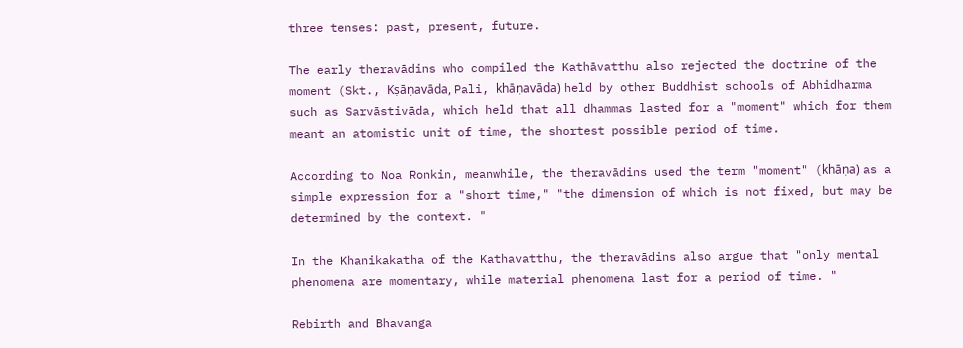three tenses: past, present, future.

The early theravādins who compiled the Kathāvatthu also rejected the doctrine of the moment (Skt., Kṣāṇavāda, Pali, khāṇavāda) held by other Buddhist schools of Abhidharma such as Sarvāstivāda, which held that all dhammas lasted for a "moment" which for them meant an atomistic unit of time, the shortest possible period of time.

According to Noa Ronkin, meanwhile, the theravādins used the term "moment" (khāṇa) as a simple expression for a "short time," "the dimension of which is not fixed, but may be determined by the context. "

In the Khanikakatha of the Kathavatthu, the theravādins also argue that "only mental phenomena are momentary, while material phenomena last for a period of time. "

Rebirth and Bhavanga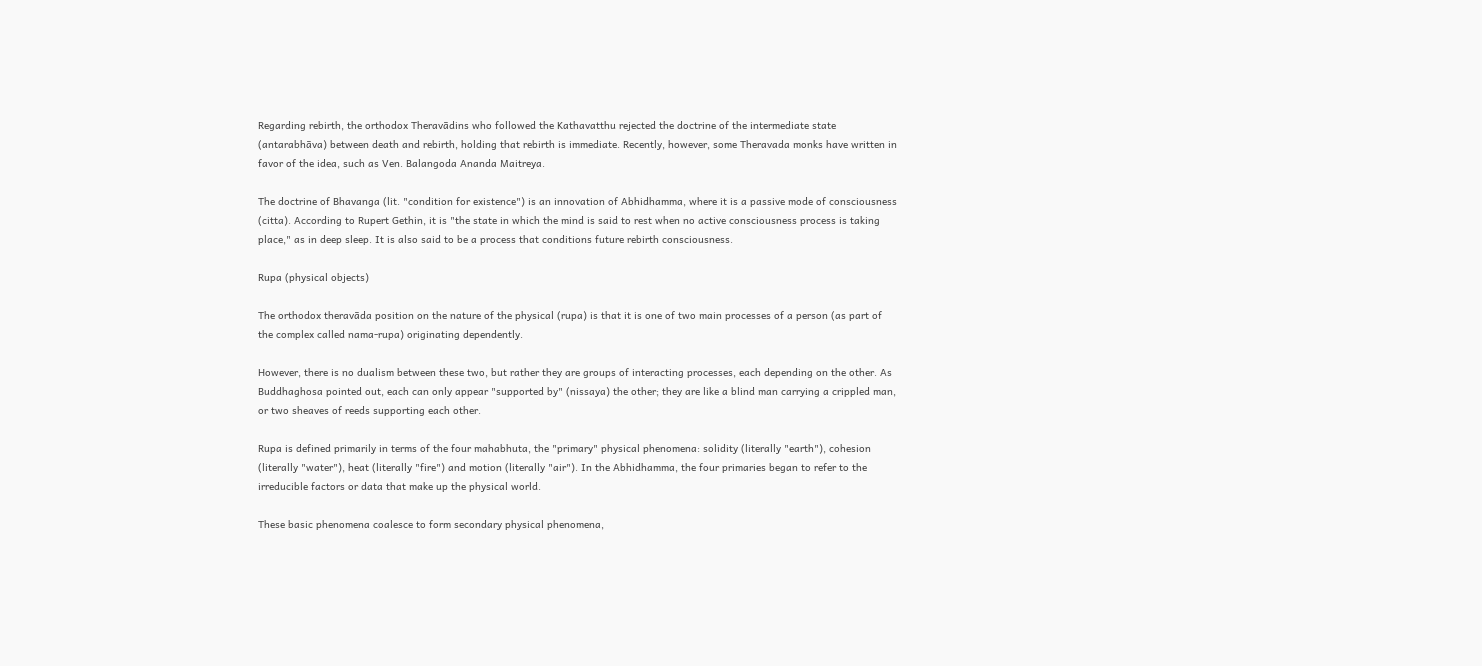Regarding rebirth, the orthodox Theravādins who followed the Kathavatthu rejected the doctrine of the intermediate state (antarabhāva) between death and rebirth, holding that rebirth is immediate. Recently, however, some Theravada monks have written in favor of the idea, such as Ven. Balangoda Ananda Maitreya.

The doctrine of Bhavanga (lit. "condition for existence") is an innovation of Abhidhamma, where it is a passive mode of consciousness (citta). According to Rupert Gethin, it is "the state in which the mind is said to rest when no active consciousness process is taking place," as in deep sleep. It is also said to be a process that conditions future rebirth consciousness.

Rupa (physical objects)

The orthodox theravāda position on the nature of the physical (rupa) is that it is one of two main processes of a person (as part of the complex called nama-rupa) originating dependently.

However, there is no dualism between these two, but rather they are groups of interacting processes, each depending on the other. As Buddhaghosa pointed out, each can only appear "supported by" (nissaya) the other; they are like a blind man carrying a crippled man, or two sheaves of reeds supporting each other.

Rupa is defined primarily in terms of the four mahabhuta, the "primary" physical phenomena: solidity (literally "earth"), cohesion (literally "water"), heat (literally "fire") and motion (literally "air"). In the Abhidhamma, the four primaries began to refer to the irreducible factors or data that make up the physical world.

These basic phenomena coalesce to form secondary physical phenomena,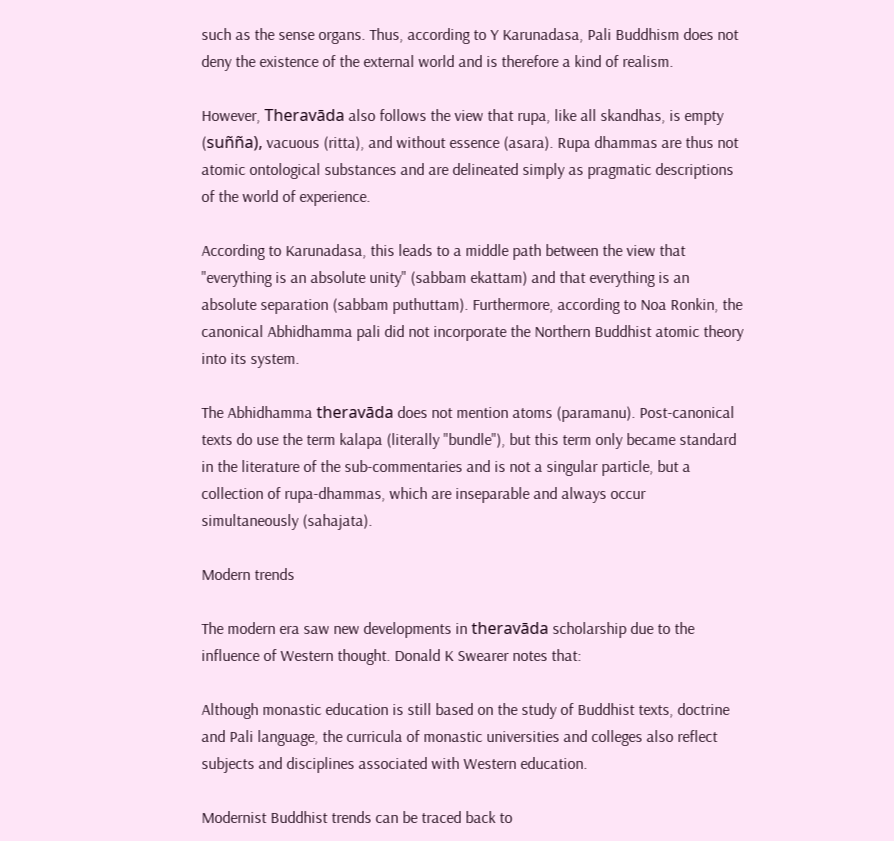such as the sense organs. Thus, according to Y Karunadasa, Pali Buddhism does not deny the existence of the external world and is therefore a kind of realism.

However, Theravāda also follows the view that rupa, like all skandhas, is empty (suñña), vacuous (ritta), and without essence (asara). Rupa dhammas are thus not atomic ontological substances and are delineated simply as pragmatic descriptions of the world of experience.

According to Karunadasa, this leads to a middle path between the view that "everything is an absolute unity" (sabbam ekattam) and that everything is an absolute separation (sabbam puthuttam). Furthermore, according to Noa Ronkin, the canonical Abhidhamma pali did not incorporate the Northern Buddhist atomic theory into its system.

The Abhidhamma theravāda does not mention atoms (paramanu). Post-canonical texts do use the term kalapa (literally "bundle"), but this term only became standard in the literature of the sub-commentaries and is not a singular particle, but a collection of rupa-dhammas, which are inseparable and always occur simultaneously (sahajata).

Modern trends

The modern era saw new developments in theravāda scholarship due to the influence of Western thought. Donald K Swearer notes that:

Although monastic education is still based on the study of Buddhist texts, doctrine and Pali language, the curricula of monastic universities and colleges also reflect subjects and disciplines associated with Western education.

Modernist Buddhist trends can be traced back to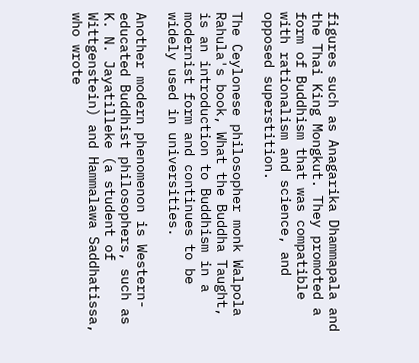figures such as Anagarika Dhammapala and the Thai King Mongkut. They promoted a form of Buddhism that was compatible with rationalism and science, and opposed superstition.

The Ceylonese philosopher monk Walpola Rahula's book, What the Buddha Taught, is an introduction to Buddhism in a modernist form and continues to be widely used in universities.

Another modern phenomenon is Western-educated Buddhist philosophers, such as K. N. Jayatilleke (a student of Wittgenstein) and Hammalawa Saddhatissa, who wrote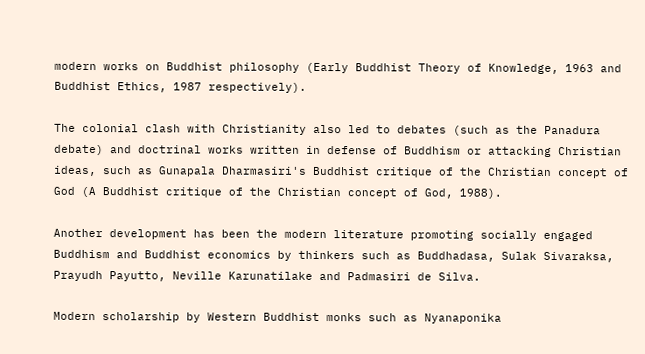modern works on Buddhist philosophy (Early Buddhist Theory of Knowledge, 1963 and Buddhist Ethics, 1987 respectively).

The colonial clash with Christianity also led to debates (such as the Panadura debate) and doctrinal works written in defense of Buddhism or attacking Christian ideas, such as Gunapala Dharmasiri's Buddhist critique of the Christian concept of God (A Buddhist critique of the Christian concept of God, 1988).

Another development has been the modern literature promoting socially engaged Buddhism and Buddhist economics by thinkers such as Buddhadasa, Sulak Sivaraksa, Prayudh Payutto, Neville Karunatilake and Padmasiri de Silva.

Modern scholarship by Western Buddhist monks such as Nyanaponika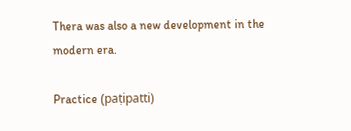Thera was also a new development in the modern era.

Practice (paṭipatti)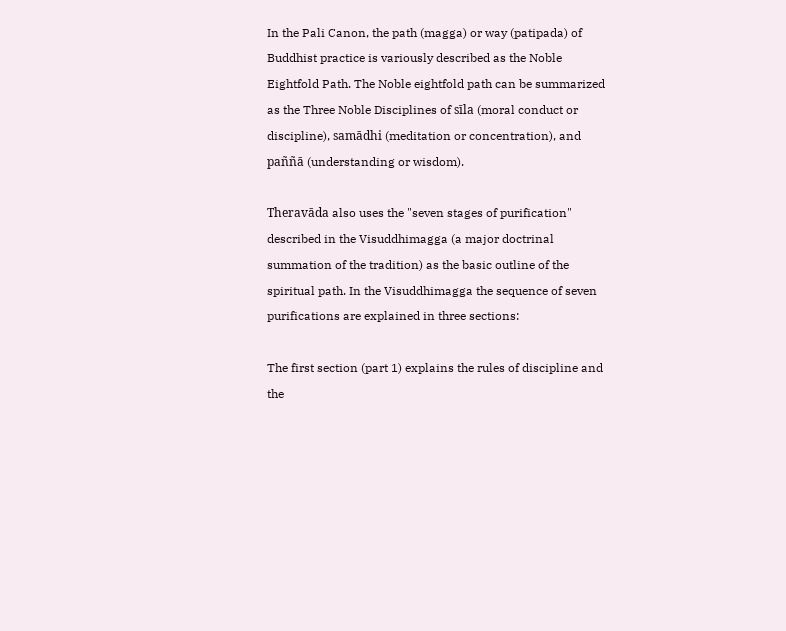In the Pali Canon, the path (magga) or way (patipada) of Buddhist practice is variously described as the Noble Eightfold Path. The Noble eightfold path can be summarized as the Three Noble Disciplines of sīla (moral conduct or discipline), samādhi (meditation or concentration), and paññā (understanding or wisdom).

Theravāda also uses the "seven stages of purification" described in the Visuddhimagga (a major doctrinal summation of the tradition) as the basic outline of the spiritual path. In the Visuddhimagga the sequence of seven purifications are explained in three sections:

The first section (part 1) explains the rules of discipline and the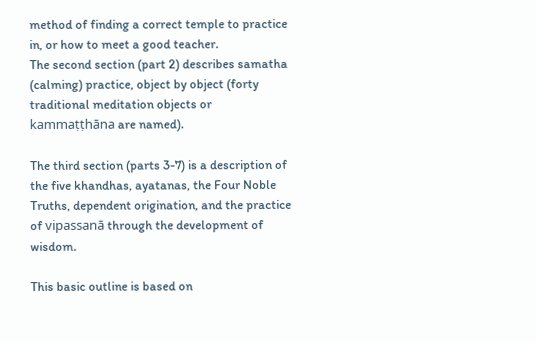method of finding a correct temple to practice in, or how to meet a good teacher.
The second section (part 2) describes samatha (calming) practice, object by object (forty traditional meditation objects or kammaṭṭhāna are named).

The third section (parts 3-7) is a description of the five khandhas, ayatanas, the Four Noble Truths, dependent origination, and the practice of vipassanā through the development of wisdom.

This basic outline is based on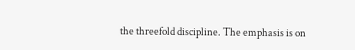the threefold discipline. The emphasis is on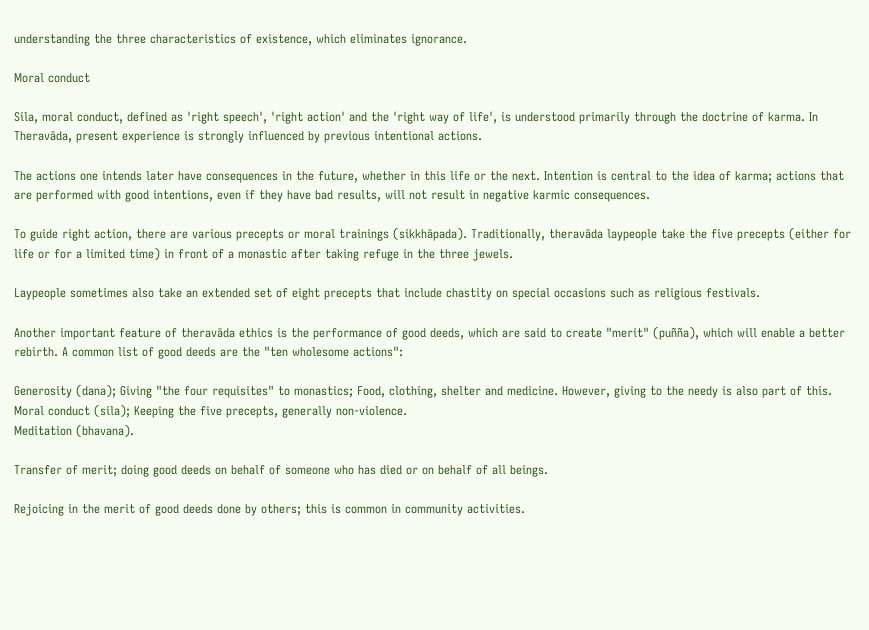understanding the three characteristics of existence, which eliminates ignorance.

Moral conduct

Sila, moral conduct, defined as 'right speech', 'right action' and the 'right way of life', is understood primarily through the doctrine of karma. In Theravāda, present experience is strongly influenced by previous intentional actions.

The actions one intends later have consequences in the future, whether in this life or the next. Intention is central to the idea of karma; actions that are performed with good intentions, even if they have bad results, will not result in negative karmic consequences.

To guide right action, there are various precepts or moral trainings (sikkhāpada). Traditionally, theravāda laypeople take the five precepts (either for life or for a limited time) in front of a monastic after taking refuge in the three jewels.

Laypeople sometimes also take an extended set of eight precepts that include chastity on special occasions such as religious festivals.

Another important feature of theravāda ethics is the performance of good deeds, which are said to create "merit" (puñña), which will enable a better rebirth. A common list of good deeds are the "ten wholesome actions":

Generosity (dana); Giving "the four requisites" to monastics; Food, clothing, shelter and medicine. However, giving to the needy is also part of this.
Moral conduct (sila); Keeping the five precepts, generally non-violence.
Meditation (bhavana).

Transfer of merit; doing good deeds on behalf of someone who has died or on behalf of all beings.

Rejoicing in the merit of good deeds done by others; this is common in community activities.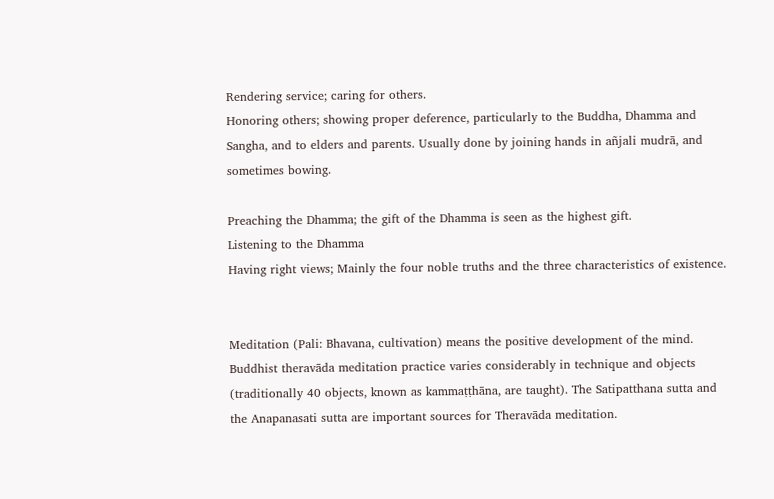Rendering service; caring for others.
Honoring others; showing proper deference, particularly to the Buddha, Dhamma and Sangha, and to elders and parents. Usually done by joining hands in añjali mudrā, and sometimes bowing.

Preaching the Dhamma; the gift of the Dhamma is seen as the highest gift.
Listening to the Dhamma
Having right views; Mainly the four noble truths and the three characteristics of existence.


Meditation (Pali: Bhavana, cultivation) means the positive development of the mind. Buddhist theravāda meditation practice varies considerably in technique and objects (traditionally 40 objects, known as kammaṭṭhāna, are taught). The Satipatthana sutta and the Anapanasati sutta are important sources for Theravāda meditation.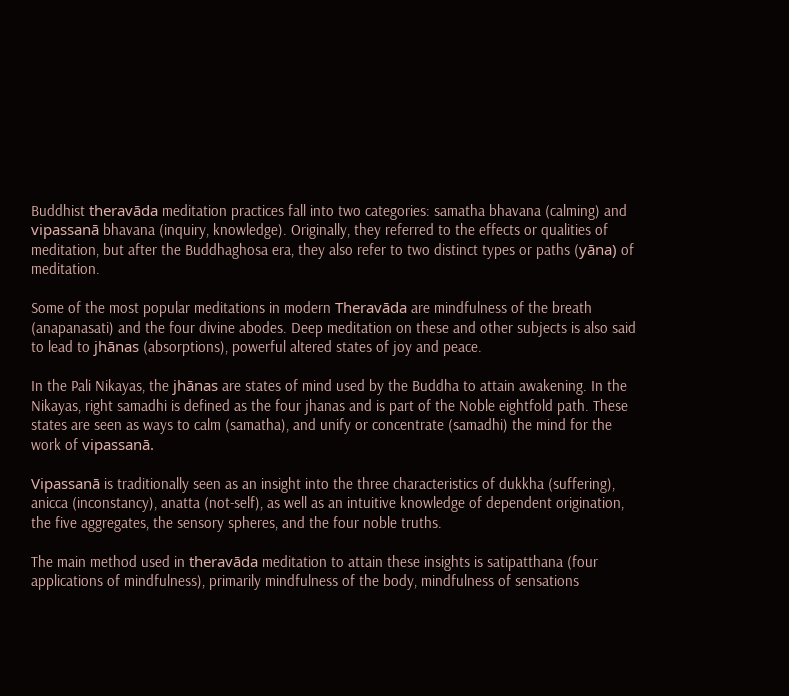Buddhist theravāda meditation practices fall into two categories: samatha bhavana (calming) and vipassanā bhavana (inquiry, knowledge). Originally, they referred to the effects or qualities of meditation, but after the Buddhaghosa era, they also refer to two distinct types or paths (yāna) of meditation.

Some of the most popular meditations in modern Theravāda are mindfulness of the breath (anapanasati) and the four divine abodes. Deep meditation on these and other subjects is also said to lead to jhānas (absorptions), powerful altered states of joy and peace.

In the Pali Nikayas, the jhānas are states of mind used by the Buddha to attain awakening. In the Nikayas, right samadhi is defined as the four jhanas and is part of the Noble eightfold path. These states are seen as ways to calm (samatha), and unify or concentrate (samadhi) the mind for the work of vipassanā.

Vipassanā is traditionally seen as an insight into the three characteristics of dukkha (suffering), anicca (inconstancy), anatta (not-self), as well as an intuitive knowledge of dependent origination, the five aggregates, the sensory spheres, and the four noble truths.

The main method used in theravāda meditation to attain these insights is satipatthana (four applications of mindfulness), primarily mindfulness of the body, mindfulness of sensations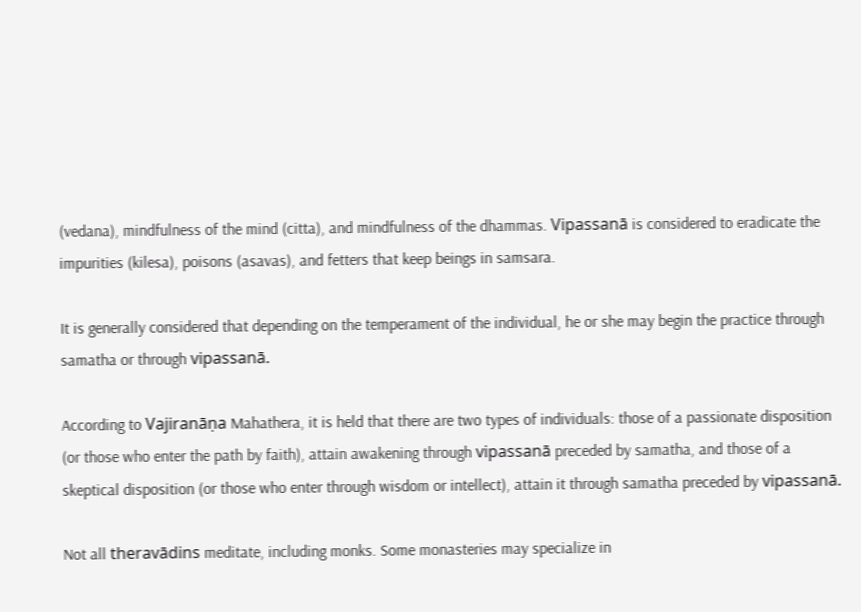(vedana), mindfulness of the mind (citta), and mindfulness of the dhammas. Vipassanā is considered to eradicate the impurities (kilesa), poisons (asavas), and fetters that keep beings in samsara.

It is generally considered that depending on the temperament of the individual, he or she may begin the practice through samatha or through vipassanā.

According to Vajiranāṇa Mahathera, it is held that there are two types of individuals: those of a passionate disposition (or those who enter the path by faith), attain awakening through vipassanā preceded by samatha, and those of a skeptical disposition (or those who enter through wisdom or intellect), attain it through samatha preceded by vipassanā.

Not all theravādins meditate, including monks. Some monasteries may specialize in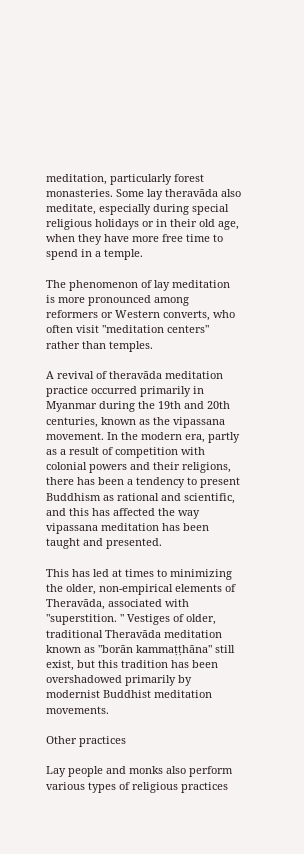meditation, particularly forest monasteries. Some lay theravāda also meditate, especially during special religious holidays or in their old age, when they have more free time to spend in a temple.

The phenomenon of lay meditation is more pronounced among reformers or Western converts, who often visit "meditation centers" rather than temples.

A revival of theravāda meditation practice occurred primarily in Myanmar during the 19th and 20th centuries, known as the vipassana movement. In the modern era, partly as a result of competition with colonial powers and their religions, there has been a tendency to present Buddhism as rational and scientific, and this has affected the way vipassana meditation has been taught and presented.

This has led at times to minimizing the older, non-empirical elements of Theravāda, associated with "superstition. " Vestiges of older, traditional Theravāda meditation known as "borān kammaṭṭhāna" still exist, but this tradition has been overshadowed primarily by modernist Buddhist meditation movements.

Other practices

Lay people and monks also perform various types of religious practices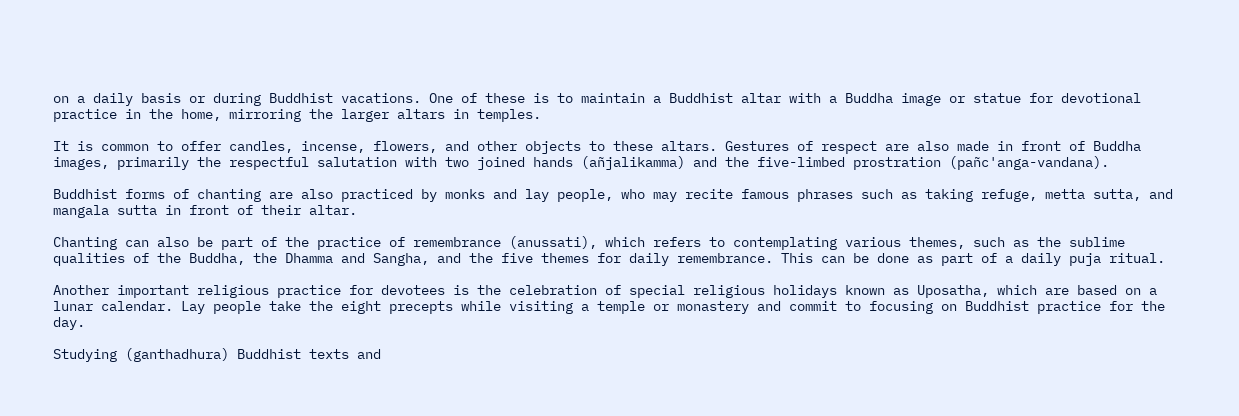on a daily basis or during Buddhist vacations. One of these is to maintain a Buddhist altar with a Buddha image or statue for devotional practice in the home, mirroring the larger altars in temples.

It is common to offer candles, incense, flowers, and other objects to these altars. Gestures of respect are also made in front of Buddha images, primarily the respectful salutation with two joined hands (añjalikamma) and the five-limbed prostration (pañc'anga-vandana).

Buddhist forms of chanting are also practiced by monks and lay people, who may recite famous phrases such as taking refuge, metta sutta, and mangala sutta in front of their altar.

Chanting can also be part of the practice of remembrance (anussati), which refers to contemplating various themes, such as the sublime qualities of the Buddha, the Dhamma and Sangha, and the five themes for daily remembrance. This can be done as part of a daily puja ritual.

Another important religious practice for devotees is the celebration of special religious holidays known as Uposatha, which are based on a lunar calendar. Lay people take the eight precepts while visiting a temple or monastery and commit to focusing on Buddhist practice for the day.

Studying (ganthadhura) Buddhist texts and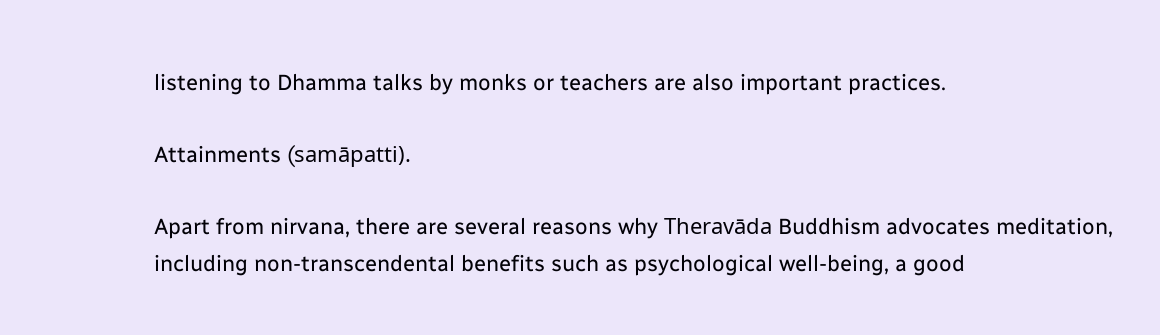listening to Dhamma talks by monks or teachers are also important practices.

Attainments (samāpatti).

Apart from nirvana, there are several reasons why Theravāda Buddhism advocates meditation, including non-transcendental benefits such as psychological well-being, a good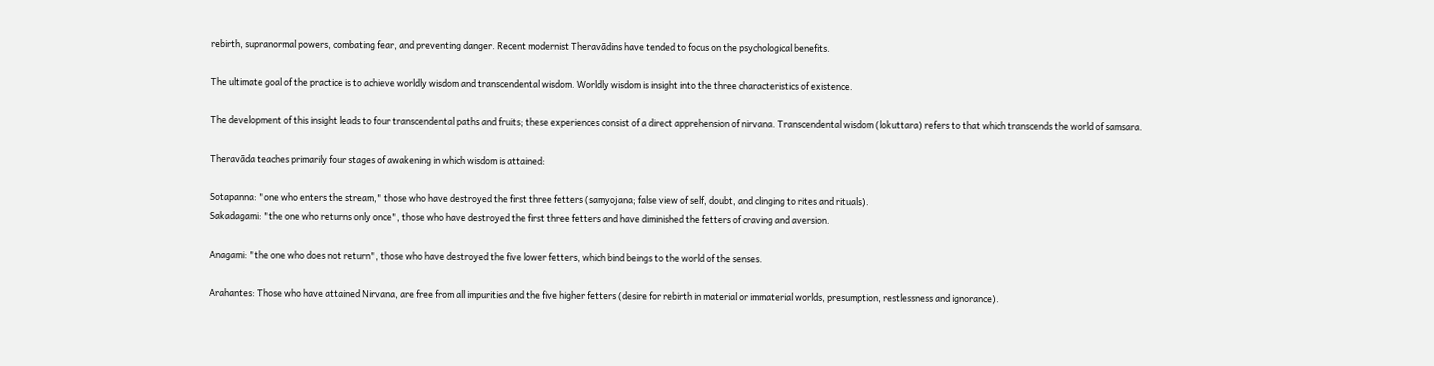rebirth, supranormal powers, combating fear, and preventing danger. Recent modernist Theravādins have tended to focus on the psychological benefits.

The ultimate goal of the practice is to achieve worldly wisdom and transcendental wisdom. Worldly wisdom is insight into the three characteristics of existence.

The development of this insight leads to four transcendental paths and fruits; these experiences consist of a direct apprehension of nirvana. Transcendental wisdom (lokuttara) refers to that which transcends the world of samsara.

Theravāda teaches primarily four stages of awakening in which wisdom is attained:

Sotapanna: "one who enters the stream," those who have destroyed the first three fetters (samyojana; false view of self, doubt, and clinging to rites and rituals).
Sakadagami: "the one who returns only once", those who have destroyed the first three fetters and have diminished the fetters of craving and aversion.

Anagami: "the one who does not return", those who have destroyed the five lower fetters, which bind beings to the world of the senses.

Arahantes: Those who have attained Nirvana, are free from all impurities and the five higher fetters (desire for rebirth in material or immaterial worlds, presumption, restlessness and ignorance).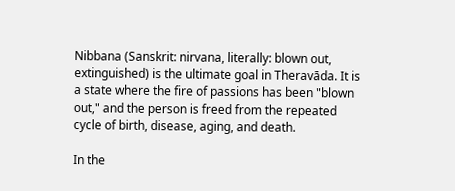Nibbana (Sanskrit: nirvana, literally: blown out, extinguished) is the ultimate goal in Theravāda. It is a state where the fire of passions has been "blown out," and the person is freed from the repeated cycle of birth, disease, aging, and death.

In the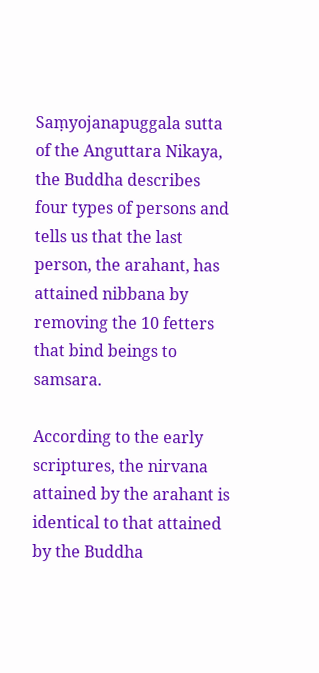Saṃyojanapuggala sutta of the Anguttara Nikaya, the Buddha describes four types of persons and tells us that the last person, the arahant, has attained nibbana by removing the 10 fetters that bind beings to samsara.

According to the early scriptures, the nirvana attained by the arahant is identical to that attained by the Buddha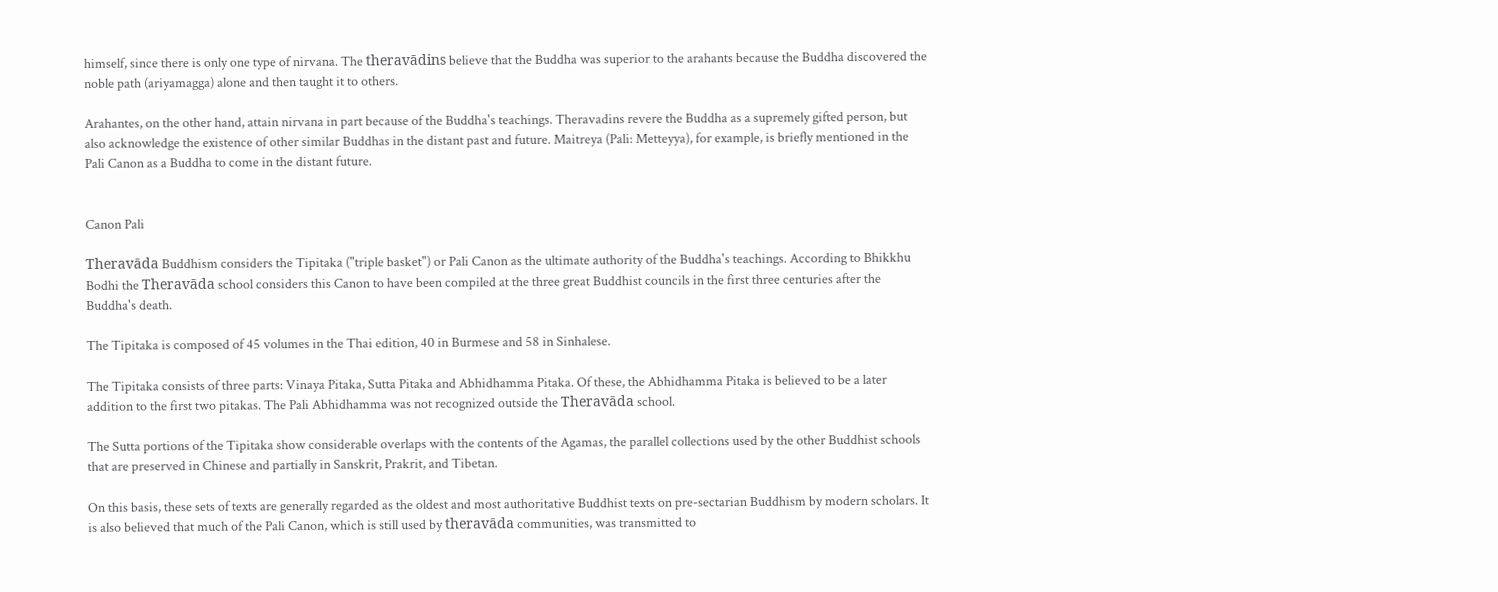himself, since there is only one type of nirvana. The theravādins believe that the Buddha was superior to the arahants because the Buddha discovered the noble path (ariyamagga) alone and then taught it to others.

Arahantes, on the other hand, attain nirvana in part because of the Buddha's teachings. Theravadins revere the Buddha as a supremely gifted person, but also acknowledge the existence of other similar Buddhas in the distant past and future. Maitreya (Pali: Metteyya), for example, is briefly mentioned in the Pali Canon as a Buddha to come in the distant future.


Canon Pali

Theravāda Buddhism considers the Tipitaka ("triple basket") or Pali Canon as the ultimate authority of the Buddha's teachings. According to Bhikkhu Bodhi the Theravāda school considers this Canon to have been compiled at the three great Buddhist councils in the first three centuries after the Buddha's death.

The Tipitaka is composed of 45 volumes in the Thai edition, 40 in Burmese and 58 in Sinhalese.

The Tipitaka consists of three parts: Vinaya Pitaka, Sutta Pitaka and Abhidhamma Pitaka. Of these, the Abhidhamma Pitaka is believed to be a later addition to the first two pitakas. The Pali Abhidhamma was not recognized outside the Theravāda school.

The Sutta portions of the Tipitaka show considerable overlaps with the contents of the Agamas, the parallel collections used by the other Buddhist schools that are preserved in Chinese and partially in Sanskrit, Prakrit, and Tibetan.

On this basis, these sets of texts are generally regarded as the oldest and most authoritative Buddhist texts on pre-sectarian Buddhism by modern scholars. It is also believed that much of the Pali Canon, which is still used by theravāda communities, was transmitted to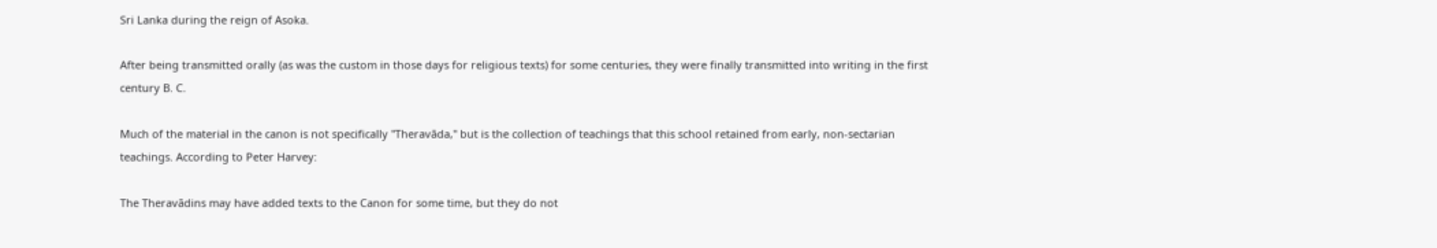Sri Lanka during the reign of Asoka.

After being transmitted orally (as was the custom in those days for religious texts) for some centuries, they were finally transmitted into writing in the first century B. C.

Much of the material in the canon is not specifically "Theravāda," but is the collection of teachings that this school retained from early, non-sectarian teachings. According to Peter Harvey:

The Theravādins may have added texts to the Canon for some time, but they do not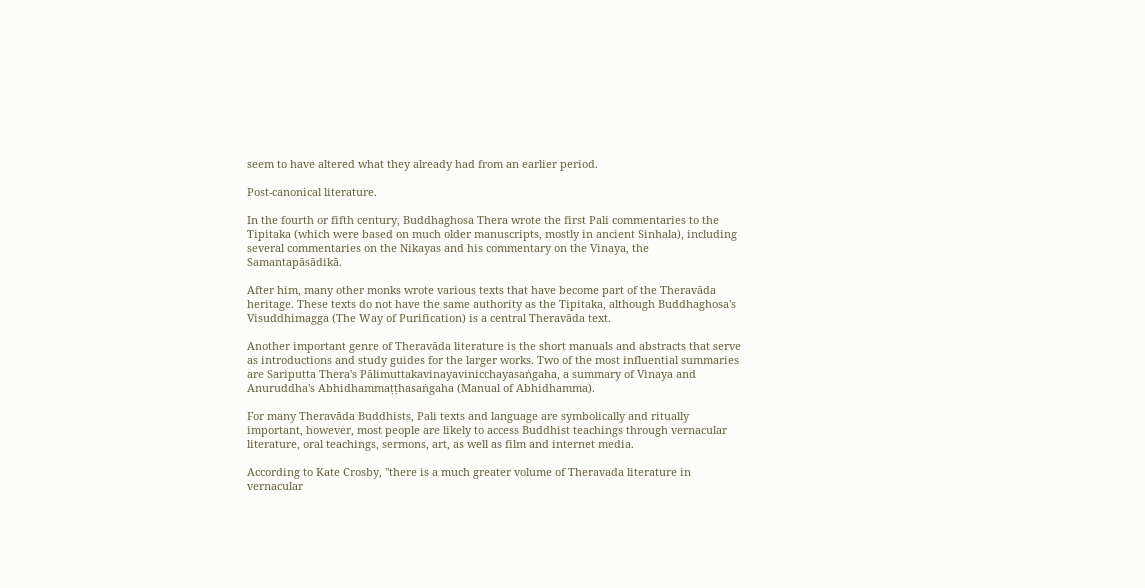seem to have altered what they already had from an earlier period.

Post-canonical literature.

In the fourth or fifth century, Buddhaghosa Thera wrote the first Pali commentaries to the Tipitaka (which were based on much older manuscripts, mostly in ancient Sinhala), including several commentaries on the Nikayas and his commentary on the Vinaya, the Samantapāsādikā.

After him, many other monks wrote various texts that have become part of the Theravāda heritage. These texts do not have the same authority as the Tipitaka, although Buddhaghosa's Visuddhimagga (The Way of Purification) is a central Theravāda text.

Another important genre of Theravāda literature is the short manuals and abstracts that serve as introductions and study guides for the larger works. Two of the most influential summaries are Sariputta Thera's Pālimuttakavinayavinicchayasaṅgaha, a summary of Vinaya and Anuruddha's Abhidhammaṭṭhasaṅgaha (Manual of Abhidhamma).

For many Theravāda Buddhists, Pali texts and language are symbolically and ritually important, however, most people are likely to access Buddhist teachings through vernacular literature, oral teachings, sermons, art, as well as film and internet media.

According to Kate Crosby, "there is a much greater volume of Theravada literature in vernacular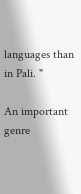languages than in Pali. "

An important genre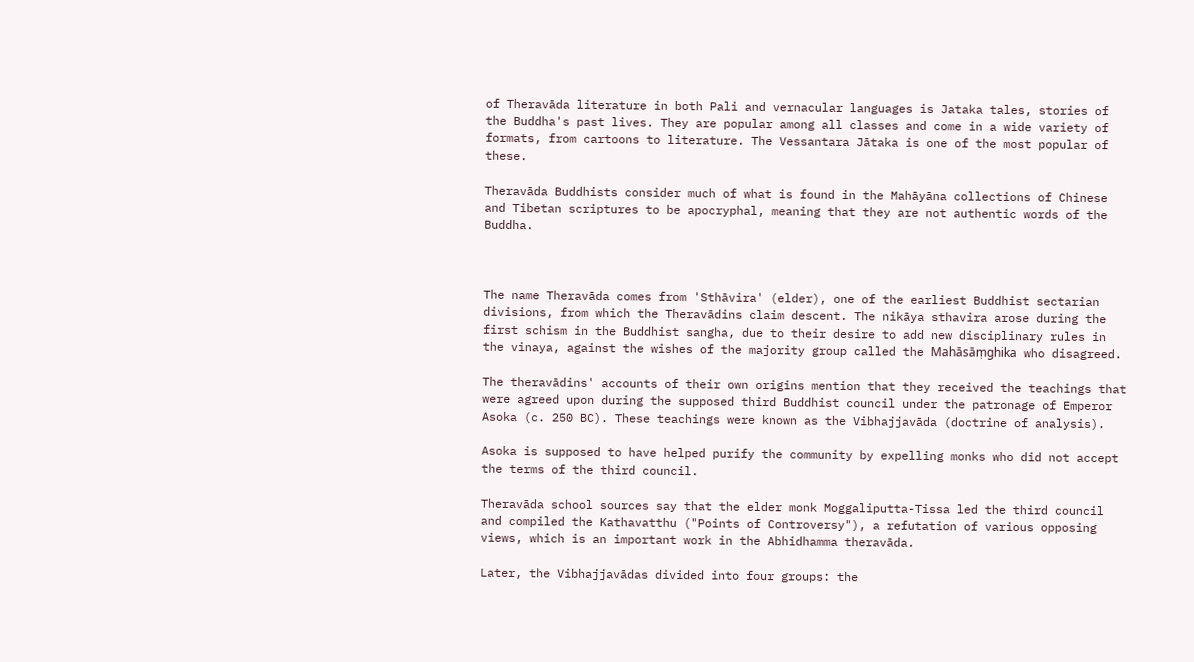of Theravāda literature in both Pali and vernacular languages is Jataka tales, stories of the Buddha's past lives. They are popular among all classes and come in a wide variety of formats, from cartoons to literature. The Vessantara Jātaka is one of the most popular of these.

Theravāda Buddhists consider much of what is found in the Mahāyāna collections of Chinese and Tibetan scriptures to be apocryphal, meaning that they are not authentic words of the Buddha.



The name Theravāda comes from 'Sthāvira' (elder), one of the earliest Buddhist sectarian divisions, from which the Theravādins claim descent. The nikāya sthavira arose during the first schism in the Buddhist sangha, due to their desire to add new disciplinary rules in the vinaya, against the wishes of the majority group called the Mahāsāṃghika who disagreed.

The theravādins' accounts of their own origins mention that they received the teachings that were agreed upon during the supposed third Buddhist council under the patronage of Emperor Asoka (c. 250 BC). These teachings were known as the Vibhajjavāda (doctrine of analysis).

Asoka is supposed to have helped purify the community by expelling monks who did not accept the terms of the third council.

Theravāda school sources say that the elder monk Moggaliputta-Tissa led the third council and compiled the Kathavatthu ("Points of Controversy"), a refutation of various opposing views, which is an important work in the Abhidhamma theravāda.

Later, the Vibhajjavādas divided into four groups: the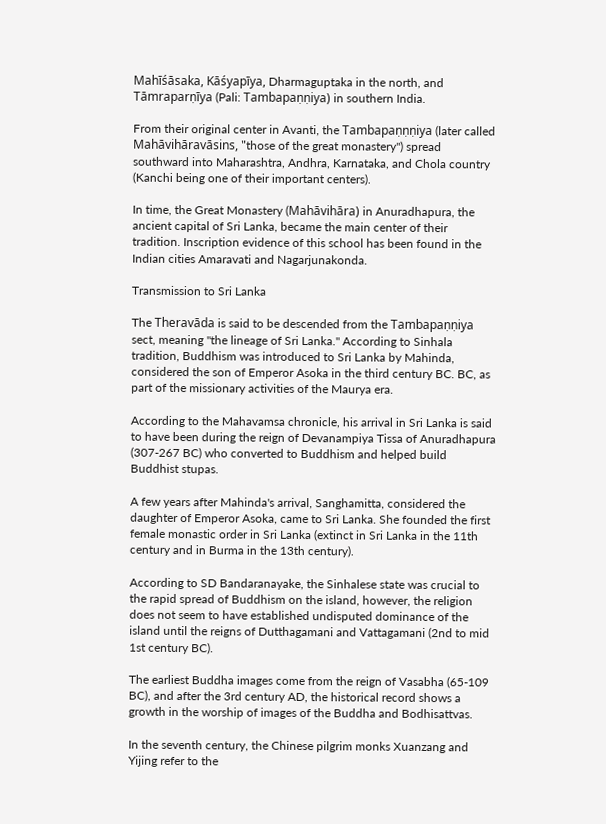Mahīśāsaka, Kāśyapīya, Dharmaguptaka in the north, and Tāmraparṇīya (Pali: Tambapaṇṇiya) in southern India.

From their original center in Avanti, the Tambapaṇṇṇiya (later called Mahāvihāravāsins, "those of the great monastery") spread southward into Maharashtra, Andhra, Karnataka, and Chola country (Kanchi being one of their important centers).

In time, the Great Monastery (Mahāvihāra) in Anuradhapura, the ancient capital of Sri Lanka, became the main center of their tradition. Inscription evidence of this school has been found in the Indian cities Amaravati and Nagarjunakonda.

Transmission to Sri Lanka

The Theravāda is said to be descended from the Tambapaṇṇiya sect, meaning "the lineage of Sri Lanka." According to Sinhala tradition, Buddhism was introduced to Sri Lanka by Mahinda, considered the son of Emperor Asoka in the third century BC. BC, as part of the missionary activities of the Maurya era.

According to the Mahavamsa chronicle, his arrival in Sri Lanka is said to have been during the reign of Devanampiya Tissa of Anuradhapura (307-267 BC) who converted to Buddhism and helped build Buddhist stupas.

A few years after Mahinda's arrival, Sanghamitta, considered the daughter of Emperor Asoka, came to Sri Lanka. She founded the first female monastic order in Sri Lanka (extinct in Sri Lanka in the 11th century and in Burma in the 13th century).

According to SD Bandaranayake, the Sinhalese state was crucial to the rapid spread of Buddhism on the island, however, the religion does not seem to have established undisputed dominance of the island until the reigns of Dutthagamani and Vattagamani (2nd to mid 1st century BC).

The earliest Buddha images come from the reign of Vasabha (65-109 BC), and after the 3rd century AD, the historical record shows a growth in the worship of images of the Buddha and Bodhisattvas.

In the seventh century, the Chinese pilgrim monks Xuanzang and Yijing refer to the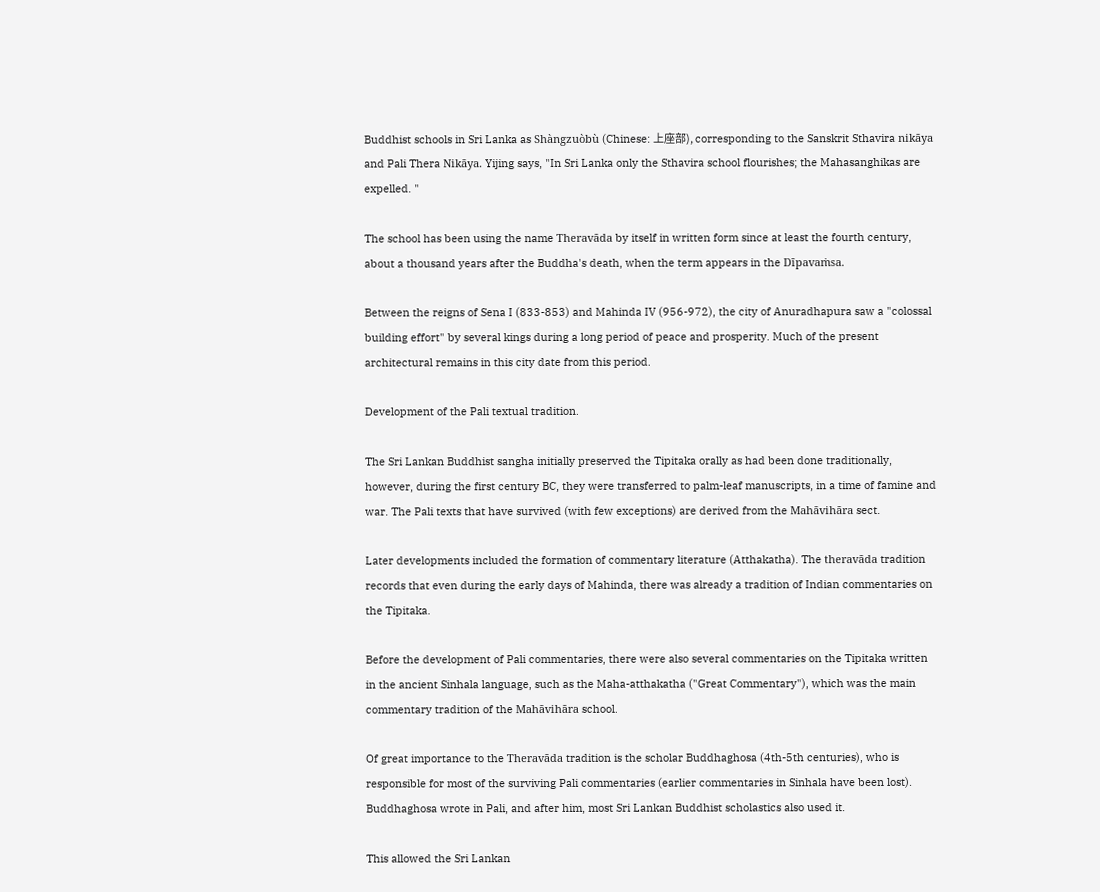Buddhist schools in Sri Lanka as Shàngzuòbù (Chinese: 上座部), corresponding to the Sanskrit Sthavira nikāya and Pali Thera Nikāya. Yijing says, "In Sri Lanka only the Sthavira school flourishes; the Mahasanghikas are expelled. "

The school has been using the name Theravāda by itself in written form since at least the fourth century, about a thousand years after the Buddha's death, when the term appears in the Dīpavaṁsa.

Between the reigns of Sena I (833-853) and Mahinda IV (956-972), the city of Anuradhapura saw a "colossal building effort" by several kings during a long period of peace and prosperity. Much of the present architectural remains in this city date from this period.

Development of the Pali textual tradition.

The Sri Lankan Buddhist sangha initially preserved the Tipitaka orally as had been done traditionally, however, during the first century BC, they were transferred to palm-leaf manuscripts, in a time of famine and war. The Pali texts that have survived (with few exceptions) are derived from the Mahāvihāra sect.

Later developments included the formation of commentary literature (Atthakatha). The theravāda tradition records that even during the early days of Mahinda, there was already a tradition of Indian commentaries on the Tipitaka.

Before the development of Pali commentaries, there were also several commentaries on the Tipitaka written in the ancient Sinhala language, such as the Maha-atthakatha ("Great Commentary"), which was the main commentary tradition of the Mahāvihāra school.

Of great importance to the Theravāda tradition is the scholar Buddhaghosa (4th-5th centuries), who is responsible for most of the surviving Pali commentaries (earlier commentaries in Sinhala have been lost). Buddhaghosa wrote in Pali, and after him, most Sri Lankan Buddhist scholastics also used it.

This allowed the Sri Lankan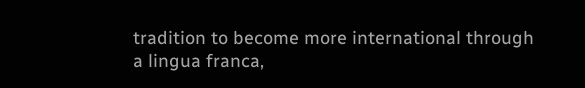tradition to become more international through a lingua franca,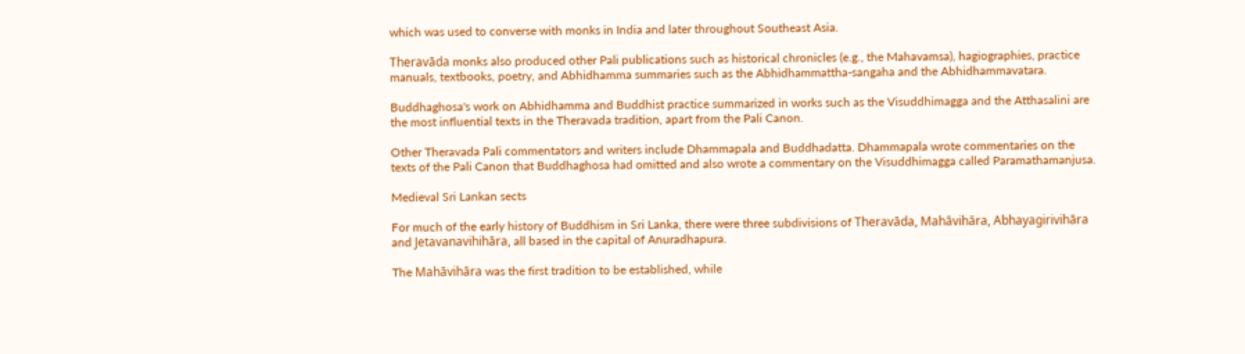which was used to converse with monks in India and later throughout Southeast Asia.

Theravāda monks also produced other Pali publications such as historical chronicles (e.g., the Mahavamsa), hagiographies, practice manuals, textbooks, poetry, and Abhidhamma summaries such as the Abhidhammattha-sangaha and the Abhidhammavatara.

Buddhaghosa's work on Abhidhamma and Buddhist practice summarized in works such as the Visuddhimagga and the Atthasalini are the most influential texts in the Theravada tradition, apart from the Pali Canon.

Other Theravada Pali commentators and writers include Dhammapala and Buddhadatta. Dhammapala wrote commentaries on the texts of the Pali Canon that Buddhaghosa had omitted and also wrote a commentary on the Visuddhimagga called Paramathamanjusa.

Medieval Sri Lankan sects

For much of the early history of Buddhism in Sri Lanka, there were three subdivisions of Theravāda, Mahāvihāra, Abhayagirivihāra and Jetavanavihihāra, all based in the capital of Anuradhapura.

The Mahāvihāra was the first tradition to be established, while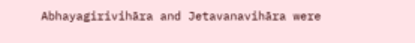Abhayagirivihāra and Jetavanavihāra were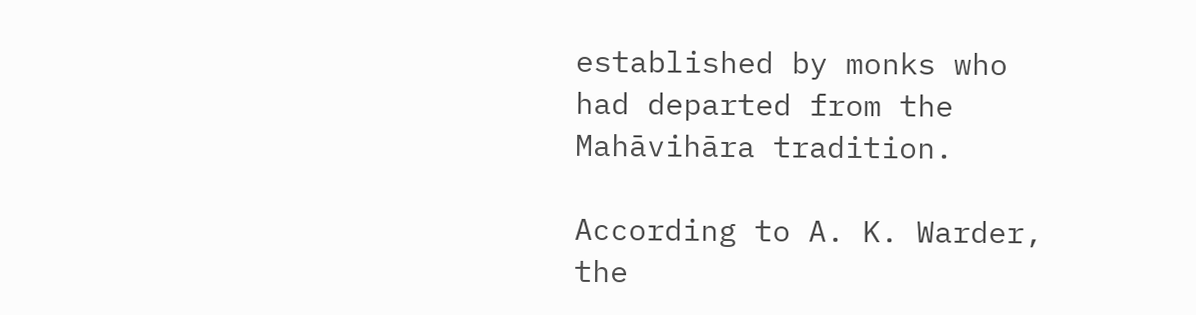established by monks who had departed from the Mahāvihāra tradition.

According to A. K. Warder, the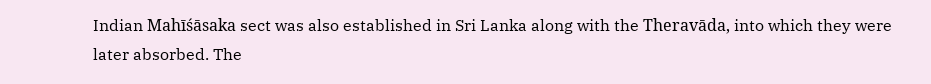Indian Mahīśāsaka sect was also established in Sri Lanka along with the Theravāda, into which they were later absorbed. The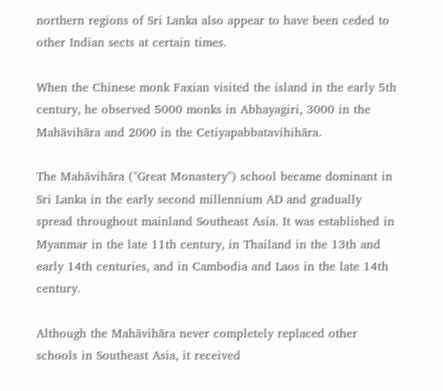northern regions of Sri Lanka also appear to have been ceded to other Indian sects at certain times.

When the Chinese monk Faxian visited the island in the early 5th century, he observed 5000 monks in Abhayagiri, 3000 in the Mahāvihāra and 2000 in the Cetiyapabbatavihihāra.

The Mahāvihāra ("Great Monastery") school became dominant in Sri Lanka in the early second millennium AD and gradually spread throughout mainland Southeast Asia. It was established in Myanmar in the late 11th century, in Thailand in the 13th and early 14th centuries, and in Cambodia and Laos in the late 14th century.

Although the Mahāvihāra never completely replaced other schools in Southeast Asia, it received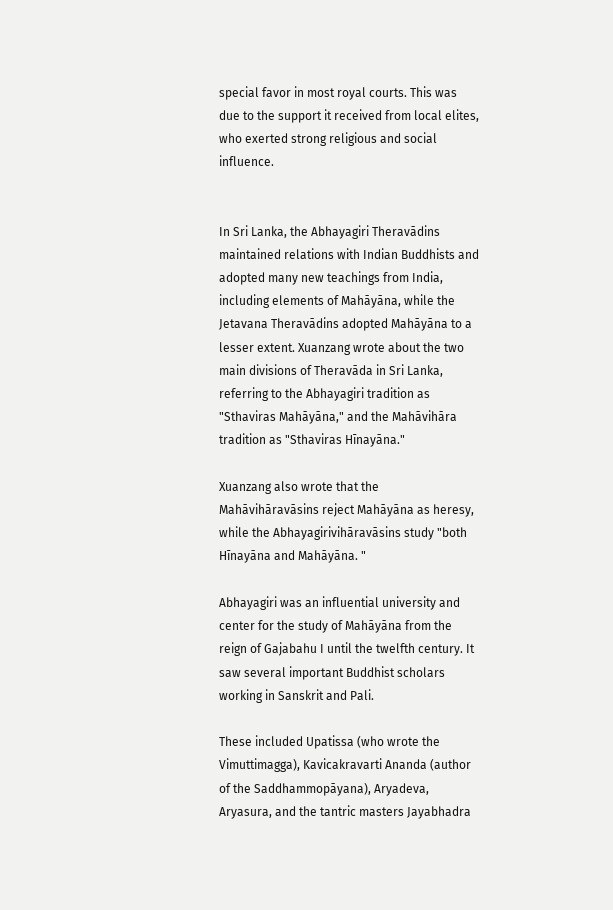special favor in most royal courts. This was due to the support it received from local elites, who exerted strong religious and social influence.


In Sri Lanka, the Abhayagiri Theravādins maintained relations with Indian Buddhists and adopted many new teachings from India, including elements of Mahāyāna, while the Jetavana Theravādins adopted Mahāyāna to a lesser extent. Xuanzang wrote about the two main divisions of Theravāda in Sri Lanka, referring to the Abhayagiri tradition as "Sthaviras Mahāyāna," and the Mahāvihāra tradition as "Sthaviras Hīnayāna."

Xuanzang also wrote that the Mahāvihāravāsins reject Mahāyāna as heresy, while the Abhayagirivihāravāsins study "both Hīnayāna and Mahāyāna. "

Abhayagiri was an influential university and center for the study of Mahāyāna from the reign of Gajabahu I until the twelfth century. It saw several important Buddhist scholars working in Sanskrit and Pali.

These included Upatissa (who wrote the Vimuttimagga), Kavicakravarti Ananda (author of the Saddhammopāyana), Aryadeva, Aryasura, and the tantric masters Jayabhadra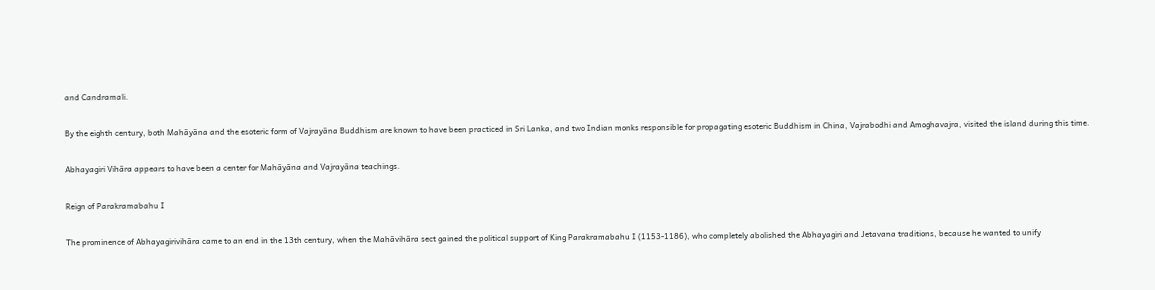and Candramali.

By the eighth century, both Mahāyāna and the esoteric form of Vajrayāna Buddhism are known to have been practiced in Sri Lanka, and two Indian monks responsible for propagating esoteric Buddhism in China, Vajrabodhi and Amoghavajra, visited the island during this time.

Abhayagiri Vihāra appears to have been a center for Mahāyāna and Vajrayāna teachings.

Reign of Parakramabahu I

The prominence of Abhayagirivihāra came to an end in the 13th century, when the Mahāvihāra sect gained the political support of King Parakramabahu I (1153-1186), who completely abolished the Abhayagiri and Jetavana traditions, because he wanted to unify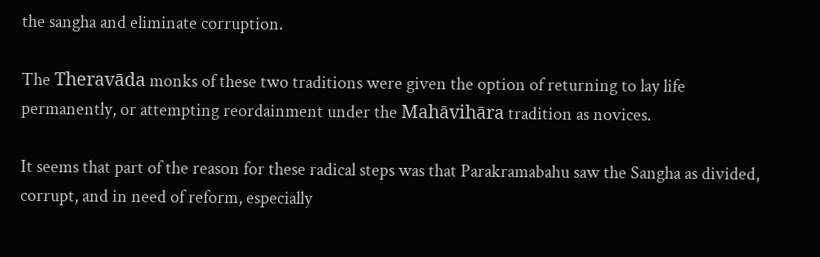the sangha and eliminate corruption.

The Theravāda monks of these two traditions were given the option of returning to lay life permanently, or attempting reordainment under the Mahāvihāra tradition as novices.

It seems that part of the reason for these radical steps was that Parakramabahu saw the Sangha as divided, corrupt, and in need of reform, especially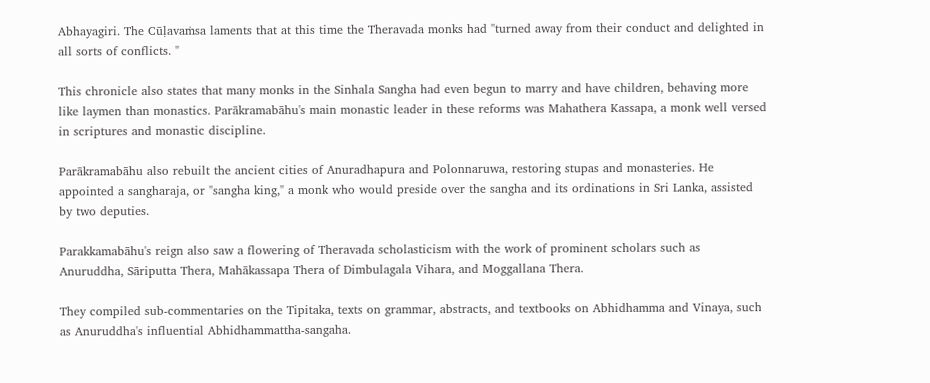Abhayagiri. The Cūḷavaṁsa laments that at this time the Theravada monks had "turned away from their conduct and delighted in all sorts of conflicts. "

This chronicle also states that many monks in the Sinhala Sangha had even begun to marry and have children, behaving more like laymen than monastics. Parākramabāhu's main monastic leader in these reforms was Mahathera Kassapa, a monk well versed in scriptures and monastic discipline.

Parākramabāhu also rebuilt the ancient cities of Anuradhapura and Polonnaruwa, restoring stupas and monasteries. He appointed a sangharaja, or "sangha king," a monk who would preside over the sangha and its ordinations in Sri Lanka, assisted by two deputies.

Parakkamabāhu's reign also saw a flowering of Theravada scholasticism with the work of prominent scholars such as Anuruddha, Sāriputta Thera, Mahākassapa Thera of Dimbulagala Vihara, and Moggallana Thera.

They compiled sub-commentaries on the Tipitaka, texts on grammar, abstracts, and textbooks on Abhidhamma and Vinaya, such as Anuruddha's influential Abhidhammattha-sangaha.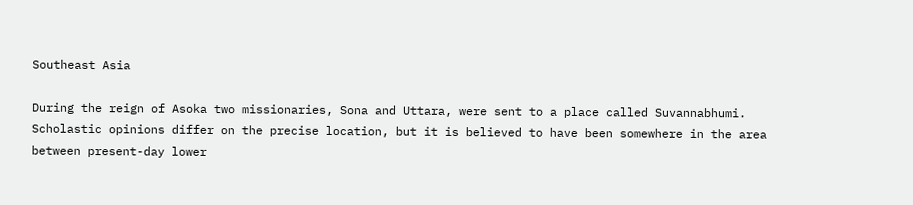Southeast Asia

During the reign of Asoka two missionaries, Sona and Uttara, were sent to a place called Suvannabhumi. Scholastic opinions differ on the precise location, but it is believed to have been somewhere in the area between present-day lower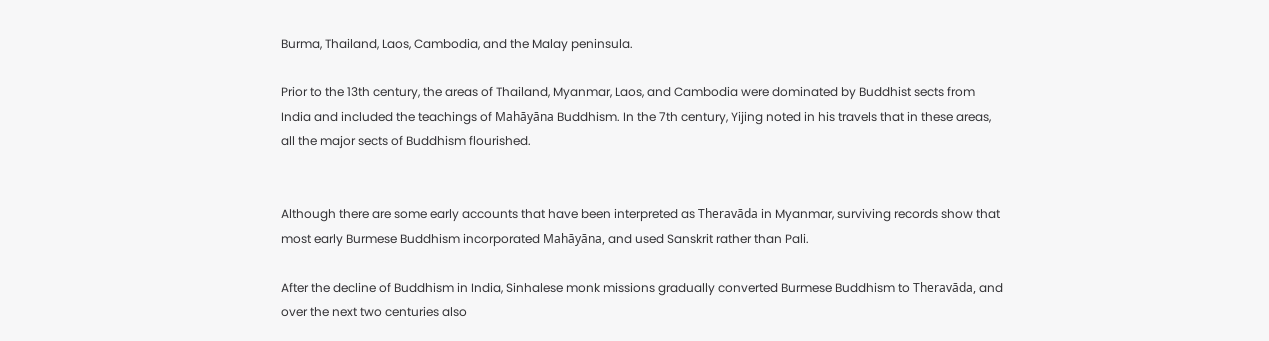Burma, Thailand, Laos, Cambodia, and the Malay peninsula.

Prior to the 13th century, the areas of Thailand, Myanmar, Laos, and Cambodia were dominated by Buddhist sects from India and included the teachings of Mahāyāna Buddhism. In the 7th century, Yijing noted in his travels that in these areas, all the major sects of Buddhism flourished.


Although there are some early accounts that have been interpreted as Theravāda in Myanmar, surviving records show that most early Burmese Buddhism incorporated Mahāyāna, and used Sanskrit rather than Pali.

After the decline of Buddhism in India, Sinhalese monk missions gradually converted Burmese Buddhism to Theravāda, and over the next two centuries also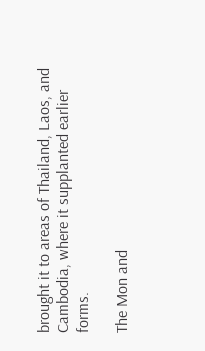brought it to areas of Thailand, Laos, and Cambodia, where it supplanted earlier forms.

The Mon and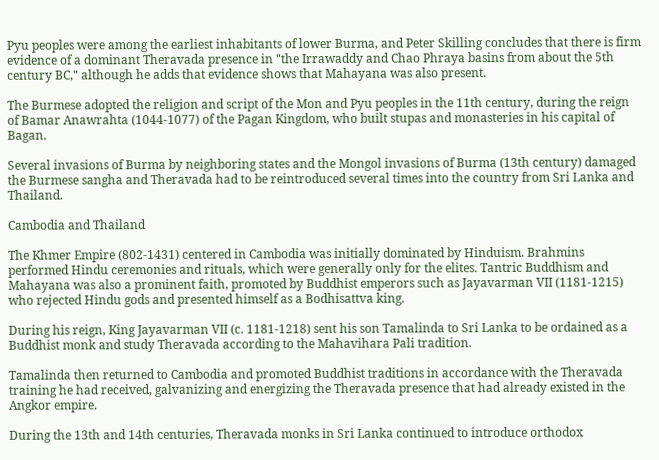Pyu peoples were among the earliest inhabitants of lower Burma, and Peter Skilling concludes that there is firm evidence of a dominant Theravada presence in "the Irrawaddy and Chao Phraya basins from about the 5th century BC," although he adds that evidence shows that Mahayana was also present.

The Burmese adopted the religion and script of the Mon and Pyu peoples in the 11th century, during the reign of Bamar Anawrahta (1044-1077) of the Pagan Kingdom, who built stupas and monasteries in his capital of Bagan.

Several invasions of Burma by neighboring states and the Mongol invasions of Burma (13th century) damaged the Burmese sangha and Theravada had to be reintroduced several times into the country from Sri Lanka and Thailand.

Cambodia and Thailand

The Khmer Empire (802-1431) centered in Cambodia was initially dominated by Hinduism. Brahmins performed Hindu ceremonies and rituals, which were generally only for the elites. Tantric Buddhism and Mahayana was also a prominent faith, promoted by Buddhist emperors such as Jayavarman VII (1181-1215) who rejected Hindu gods and presented himself as a Bodhisattva king.

During his reign, King Jayavarman VII (c. 1181-1218) sent his son Tamalinda to Sri Lanka to be ordained as a Buddhist monk and study Theravada according to the Mahavihara Pali tradition.

Tamalinda then returned to Cambodia and promoted Buddhist traditions in accordance with the Theravada training he had received, galvanizing and energizing the Theravada presence that had already existed in the Angkor empire.

During the 13th and 14th centuries, Theravada monks in Sri Lanka continued to introduce orthodox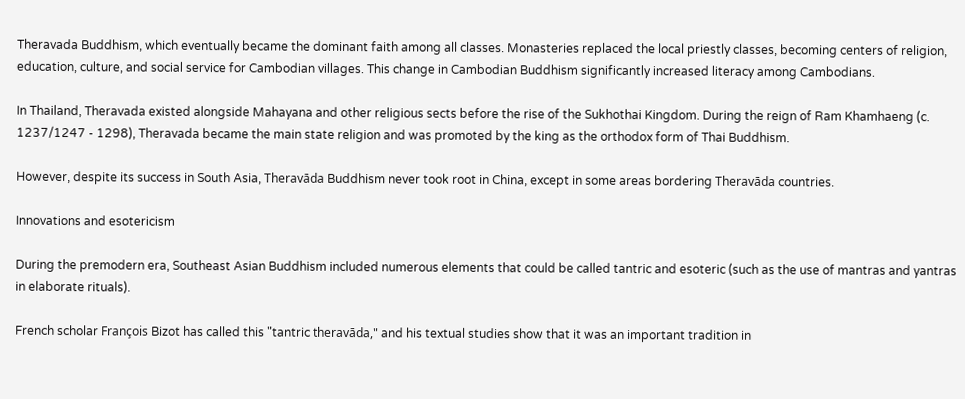Theravada Buddhism, which eventually became the dominant faith among all classes. Monasteries replaced the local priestly classes, becoming centers of religion, education, culture, and social service for Cambodian villages. This change in Cambodian Buddhism significantly increased literacy among Cambodians.

In Thailand, Theravada existed alongside Mahayana and other religious sects before the rise of the Sukhothai Kingdom. During the reign of Ram Khamhaeng (c. 1237/1247 - 1298), Theravada became the main state religion and was promoted by the king as the orthodox form of Thai Buddhism.

However, despite its success in South Asia, Theravāda Buddhism never took root in China, except in some areas bordering Theravāda countries.

Innovations and esotericism

During the premodern era, Southeast Asian Buddhism included numerous elements that could be called tantric and esoteric (such as the use of mantras and yantras in elaborate rituals).

French scholar François Bizot has called this "tantric theravāda," and his textual studies show that it was an important tradition in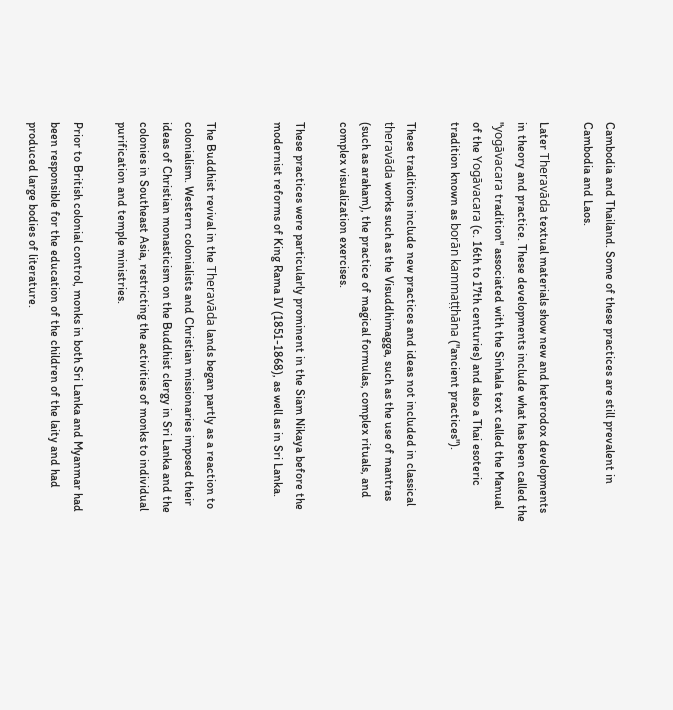Cambodia and Thailand. Some of these practices are still prevalent in Cambodia and Laos.

Later Theravāda textual materials show new and heterodox developments in theory and practice. These developments include what has been called the "yogāvacara tradition" associated with the Sinhala text called the Manual of the Yogāvacara (c. 16th to 17th centuries) and also a Thai esoteric tradition known as borān kammaṭṭhāna ("ancient practices").

These traditions include new practices and ideas not included in classical theravāda works such as the Visuddhimagga, such as the use of mantras (such as araham), the practice of magical formulas, complex rituals, and complex visualization exercises.

These practices were particularly prominent in the Siam Nikaya before the modernist reforms of King Rama IV (1851-1868), as well as in Sri Lanka.


The Buddhist revival in the Theravāda lands began partly as a reaction to colonialism. Western colonialists and Christian missionaries imposed their ideas of Christian monasticism on the Buddhist clergy in Sri Lanka and the colonies in Southeast Asia, restricting the activities of monks to individual purification and temple ministries.

Prior to British colonial control, monks in both Sri Lanka and Myanmar had been responsible for the education of the children of the laity and had produced large bodies of literature.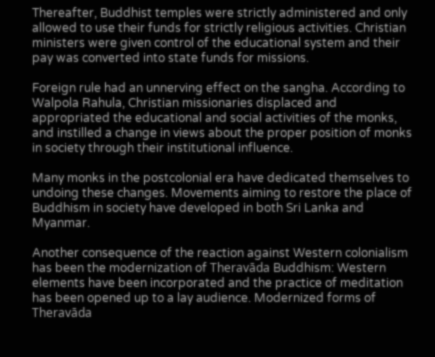Thereafter, Buddhist temples were strictly administered and only allowed to use their funds for strictly religious activities. Christian ministers were given control of the educational system and their pay was converted into state funds for missions.

Foreign rule had an unnerving effect on the sangha. According to Walpola Rahula, Christian missionaries displaced and appropriated the educational and social activities of the monks, and instilled a change in views about the proper position of monks in society through their institutional influence.

Many monks in the postcolonial era have dedicated themselves to undoing these changes. Movements aiming to restore the place of Buddhism in society have developed in both Sri Lanka and Myanmar.

Another consequence of the reaction against Western colonialism has been the modernization of Theravāda Buddhism: Western elements have been incorporated and the practice of meditation has been opened up to a lay audience. Modernized forms of Theravāda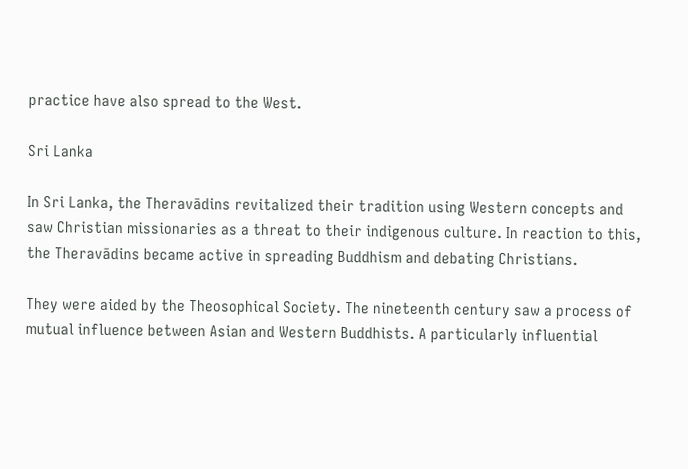practice have also spread to the West.

Sri Lanka

In Sri Lanka, the Theravādins revitalized their tradition using Western concepts and saw Christian missionaries as a threat to their indigenous culture. In reaction to this, the Theravādins became active in spreading Buddhism and debating Christians.

They were aided by the Theosophical Society. The nineteenth century saw a process of mutual influence between Asian and Western Buddhists. A particularly influential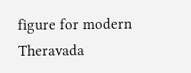figure for modern Theravada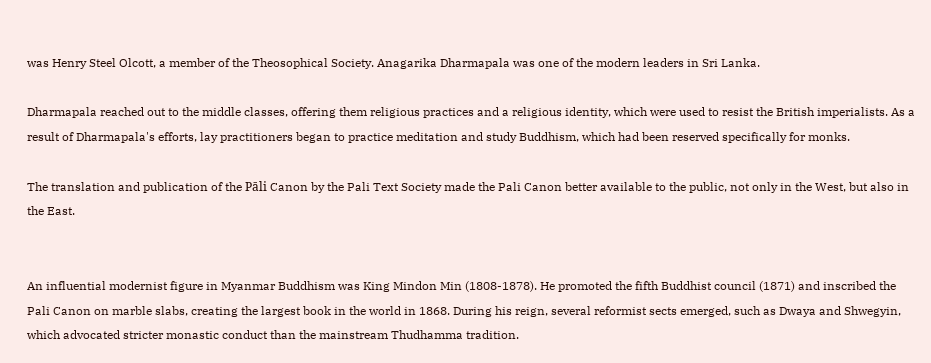was Henry Steel Olcott, a member of the Theosophical Society. Anagarika Dharmapala was one of the modern leaders in Sri Lanka.

Dharmapala reached out to the middle classes, offering them religious practices and a religious identity, which were used to resist the British imperialists. As a result of Dharmapala's efforts, lay practitioners began to practice meditation and study Buddhism, which had been reserved specifically for monks.

The translation and publication of the Pāli Canon by the Pali Text Society made the Pali Canon better available to the public, not only in the West, but also in the East.


An influential modernist figure in Myanmar Buddhism was King Mindon Min (1808-1878). He promoted the fifth Buddhist council (1871) and inscribed the Pali Canon on marble slabs, creating the largest book in the world in 1868. During his reign, several reformist sects emerged, such as Dwaya and Shwegyin, which advocated stricter monastic conduct than the mainstream Thudhamma tradition.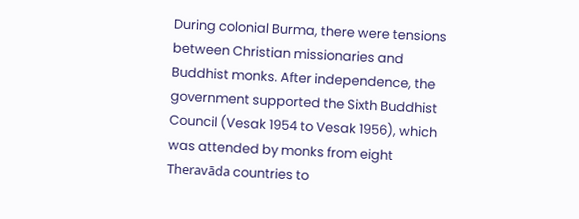During colonial Burma, there were tensions between Christian missionaries and Buddhist monks. After independence, the government supported the Sixth Buddhist Council (Vesak 1954 to Vesak 1956), which was attended by monks from eight Theravāda countries to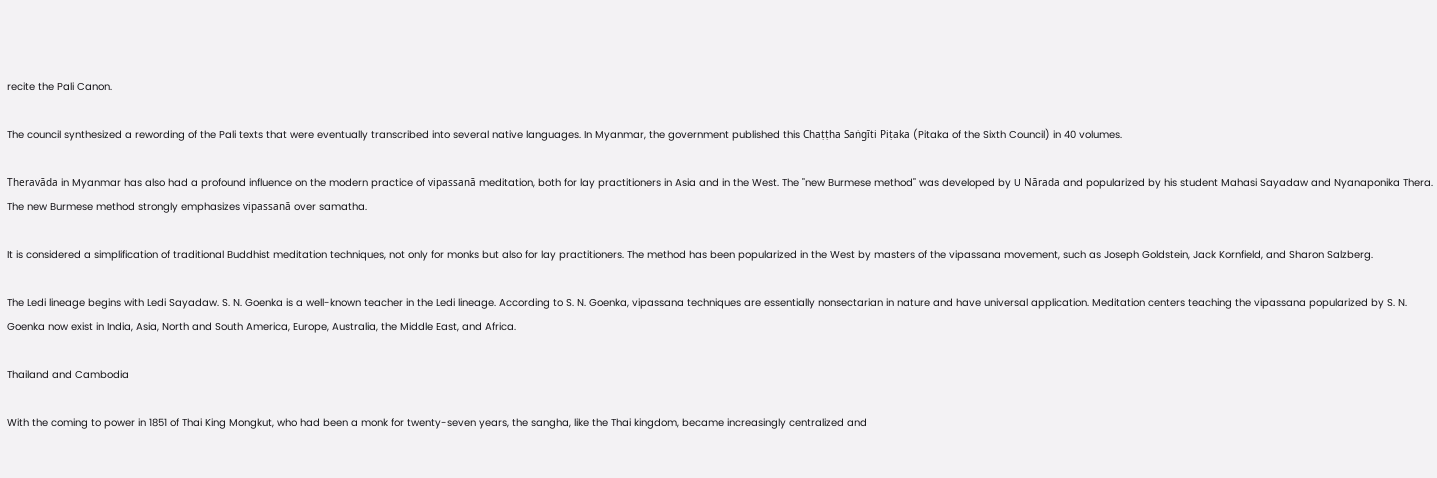recite the Pali Canon.

The council synthesized a rewording of the Pali texts that were eventually transcribed into several native languages. In Myanmar, the government published this Chaṭṭha Saṅgīti Piṭaka (Pitaka of the Sixth Council) in 40 volumes.

Theravāda in Myanmar has also had a profound influence on the modern practice of vipassanā meditation, both for lay practitioners in Asia and in the West. The "new Burmese method" was developed by U Nārada and popularized by his student Mahasi Sayadaw and Nyanaponika Thera. The new Burmese method strongly emphasizes vipassanā over samatha.

It is considered a simplification of traditional Buddhist meditation techniques, not only for monks but also for lay practitioners. The method has been popularized in the West by masters of the vipassana movement, such as Joseph Goldstein, Jack Kornfield, and Sharon Salzberg.

The Ledi lineage begins with Ledi Sayadaw. S. N. Goenka is a well-known teacher in the Ledi lineage. According to S. N. Goenka, vipassana techniques are essentially nonsectarian in nature and have universal application. Meditation centers teaching the vipassana popularized by S. N. Goenka now exist in India, Asia, North and South America, Europe, Australia, the Middle East, and Africa.

Thailand and Cambodia

With the coming to power in 1851 of Thai King Mongkut, who had been a monk for twenty-seven years, the sangha, like the Thai kingdom, became increasingly centralized and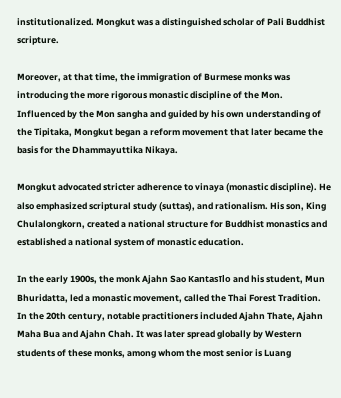institutionalized. Mongkut was a distinguished scholar of Pali Buddhist scripture.

Moreover, at that time, the immigration of Burmese monks was introducing the more rigorous monastic discipline of the Mon. Influenced by the Mon sangha and guided by his own understanding of the Tipitaka, Mongkut began a reform movement that later became the basis for the Dhammayuttika Nikaya.

Mongkut advocated stricter adherence to vinaya (monastic discipline). He also emphasized scriptural study (suttas), and rationalism. His son, King Chulalongkorn, created a national structure for Buddhist monastics and established a national system of monastic education.

In the early 1900s, the monk Ajahn Sao Kantasīlo and his student, Mun Bhuridatta, led a monastic movement, called the Thai Forest Tradition. In the 20th century, notable practitioners included Ajahn Thate, Ajahn Maha Bua and Ajahn Chah. It was later spread globally by Western students of these monks, among whom the most senior is Luang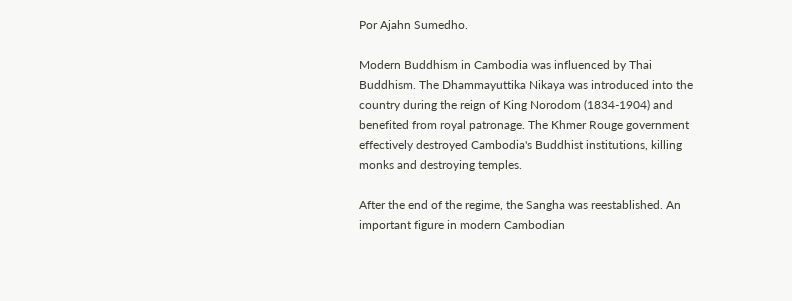Por Ajahn Sumedho.

Modern Buddhism in Cambodia was influenced by Thai Buddhism. The Dhammayuttika Nikaya was introduced into the country during the reign of King Norodom (1834-1904) and benefited from royal patronage. The Khmer Rouge government effectively destroyed Cambodia's Buddhist institutions, killing monks and destroying temples.

After the end of the regime, the Sangha was reestablished. An important figure in modern Cambodian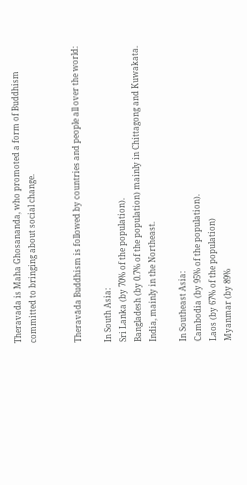Theravada is Maha Ghosananda, who promoted a form of Buddhism committed to bringing about social change.


Theravāda Buddhism is followed by countries and people all over the world:

In South Asia:
Sri Lanka (by 70% of the population).
Bangladesh (by 0.7% of the population) mainly in Chittagong and Kuwakata.
India, mainly in the Northeast.

In Southeast Asia:
Cambodia (by 95% of the population).
Laos (by 67% of the population)
Myanmar (by 89%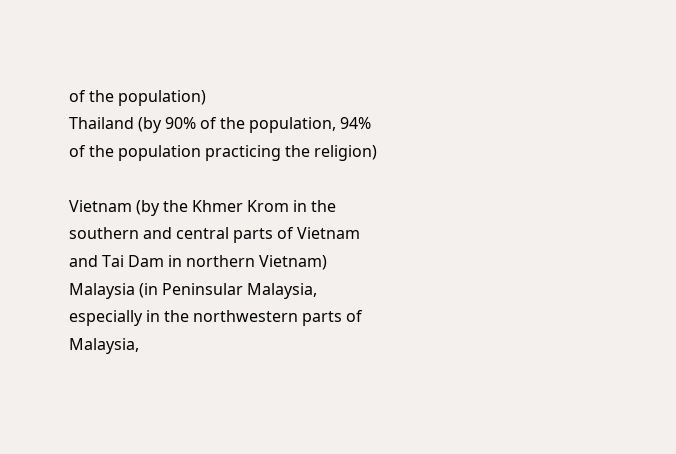of the population)
Thailand (by 90% of the population, 94% of the population practicing the religion)

Vietnam (by the Khmer Krom in the southern and central parts of Vietnam and Tai Dam in northern Vietnam)
Malaysia (in Peninsular Malaysia, especially in the northwestern parts of Malaysia,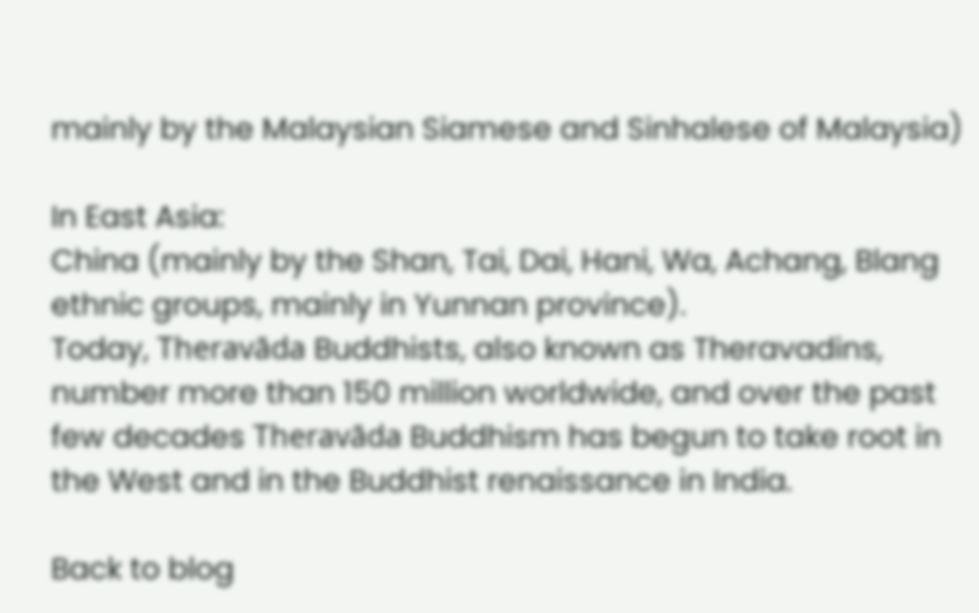mainly by the Malaysian Siamese and Sinhalese of Malaysia)

In East Asia:
China (mainly by the Shan, Tai, Dai, Hani, Wa, Achang, Blang ethnic groups, mainly in Yunnan province).
Today, Theravāda Buddhists, also known as Theravadins, number more than 150 million worldwide, and over the past few decades Theravāda Buddhism has begun to take root in the West and in the Buddhist renaissance in India.

Back to blog